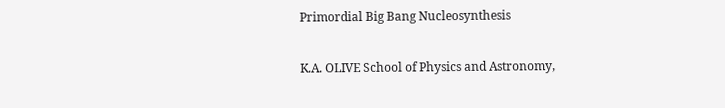Primordial Big Bang Nucleosynthesis

K.A. OLIVE School of Physics and Astronomy,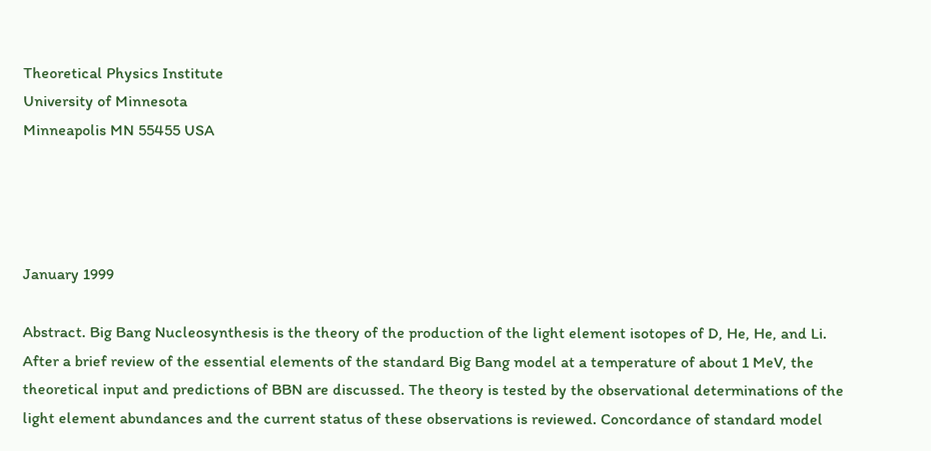Theoretical Physics Institute
University of Minnesota
Minneapolis MN 55455 USA




January 1999

Abstract. Big Bang Nucleosynthesis is the theory of the production of the light element isotopes of D, He, He, and Li. After a brief review of the essential elements of the standard Big Bang model at a temperature of about 1 MeV, the theoretical input and predictions of BBN are discussed. The theory is tested by the observational determinations of the light element abundances and the current status of these observations is reviewed. Concordance of standard model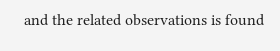and the related observations is found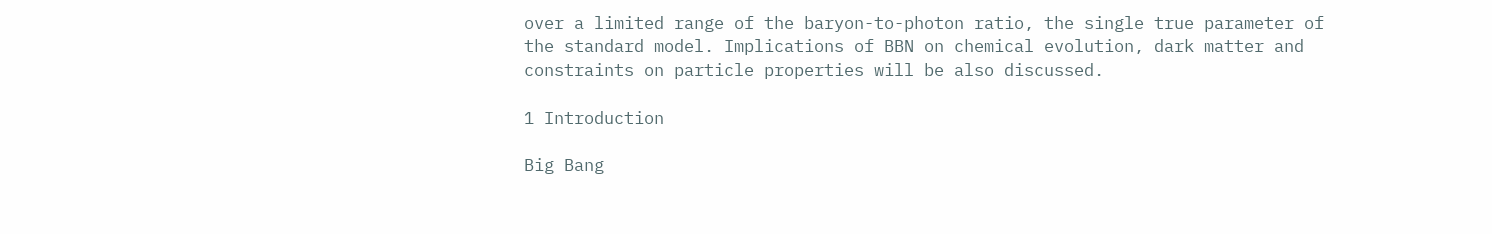over a limited range of the baryon-to-photon ratio, the single true parameter of the standard model. Implications of BBN on chemical evolution, dark matter and constraints on particle properties will be also discussed.

1 Introduction

Big Bang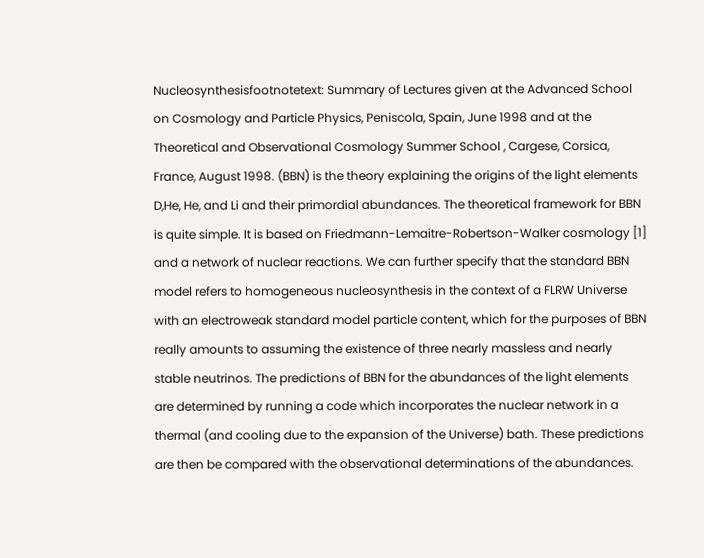Nucleosynthesisfootnotetext: Summary of Lectures given at the Advanced School on Cosmology and Particle Physics, Peniscola, Spain, June 1998 and at the Theoretical and Observational Cosmology Summer School , Cargese, Corsica, France, August 1998. (BBN) is the theory explaining the origins of the light elements D,He, He, and Li and their primordial abundances. The theoretical framework for BBN is quite simple. It is based on Friedmann-Lemaitre-Robertson-Walker cosmology [1] and a network of nuclear reactions. We can further specify that the standard BBN model refers to homogeneous nucleosynthesis in the context of a FLRW Universe with an electroweak standard model particle content, which for the purposes of BBN really amounts to assuming the existence of three nearly massless and nearly stable neutrinos. The predictions of BBN for the abundances of the light elements are determined by running a code which incorporates the nuclear network in a thermal (and cooling due to the expansion of the Universe) bath. These predictions are then be compared with the observational determinations of the abundances.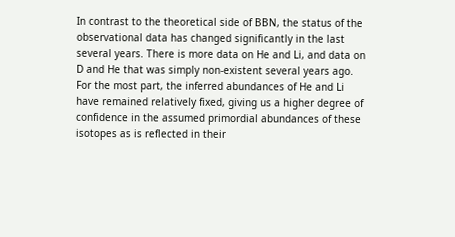In contrast to the theoretical side of BBN, the status of the observational data has changed significantly in the last several years. There is more data on He and Li, and data on D and He that was simply non-existent several years ago. For the most part, the inferred abundances of He and Li have remained relatively fixed, giving us a higher degree of confidence in the assumed primordial abundances of these isotopes as is reflected in their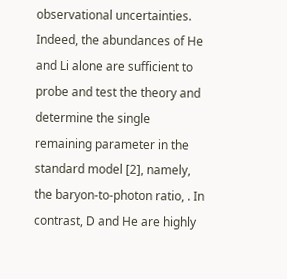observational uncertainties. Indeed, the abundances of He and Li alone are sufficient to probe and test the theory and determine the single remaining parameter in the standard model [2], namely, the baryon-to-photon ratio, . In contrast, D and He are highly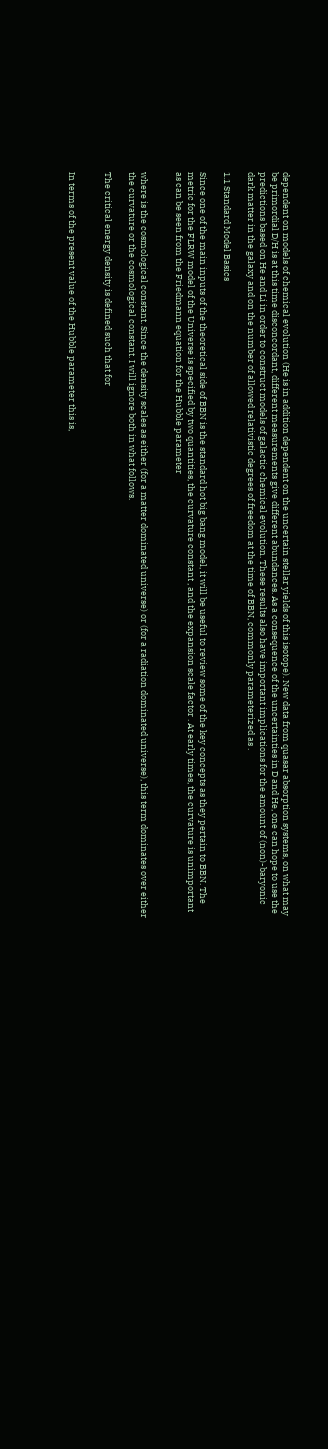dependent on models of chemical evolution (He is in addition dependent on the uncertain stellar yields of this isotope). New data from quasar absorption systems, on what may be primordial D/H is at this time disconcordant, different measurements give different abundances. As a consequence of the uncertainties in D and He, one can hope to use the predictions based on He and Li in order to construct models of galactic chemical evolution. These results also have important implications for the amount of (non)-baryonic dark matter in the galaxy and on the number of allowed relativistic degrees of freedom at the time of BBN, commonly parameterized as .

1.1 Standard Model Basics

Since one of the main inputs of the theoretical side of BBN is the standard hot big bang model, it will be useful to review some of the key concepts as they pertain to BBN. The metric for the FLRW model of the Universe is specified by two quantities, the curvature constant , and the expansion scale factor . At early times, the curvature is unimportant as can be seen from the Friedmann equation for the Hubble parameter


where is the cosmological constant. Since the density scales as either (for a matter dominated universe) or (for a radiation dominated universe), this term dominates over either the curvature or the cosmological constant. I will ignore both in what follows.

The critical energy density is defined such that for


In terms of the present value of the Hubble parameter this is,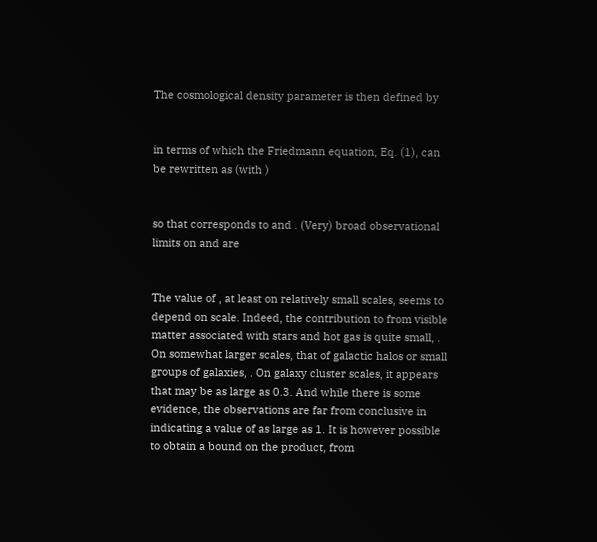The cosmological density parameter is then defined by


in terms of which the Friedmann equation, Eq. (1), can be rewritten as (with )


so that corresponds to and . (Very) broad observational limits on and are


The value of , at least on relatively small scales, seems to depend on scale. Indeed, the contribution to from visible matter associated with stars and hot gas is quite small, . On somewhat larger scales, that of galactic halos or small groups of galaxies, . On galaxy cluster scales, it appears that may be as large as 0.3. And while there is some evidence, the observations are far from conclusive in indicating a value of as large as 1. It is however possible to obtain a bound on the product, from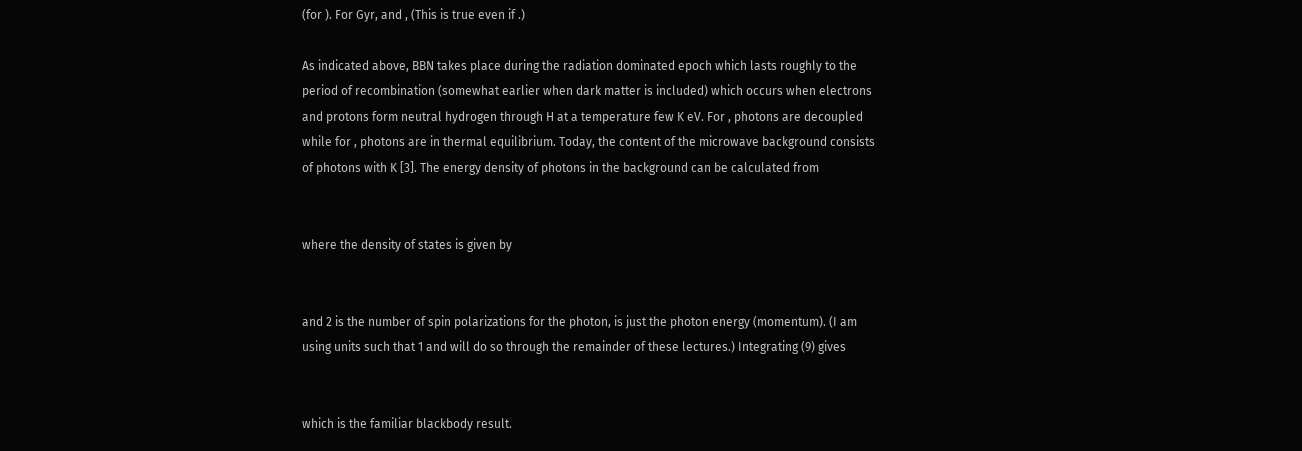(for ). For Gyr, and , (This is true even if .)

As indicated above, BBN takes place during the radiation dominated epoch which lasts roughly to the period of recombination (somewhat earlier when dark matter is included) which occurs when electrons and protons form neutral hydrogen through H at a temperature few K eV. For , photons are decoupled while for , photons are in thermal equilibrium. Today, the content of the microwave background consists of photons with K [3]. The energy density of photons in the background can be calculated from


where the density of states is given by


and 2 is the number of spin polarizations for the photon, is just the photon energy (momentum). (I am using units such that 1 and will do so through the remainder of these lectures.) Integrating (9) gives


which is the familiar blackbody result.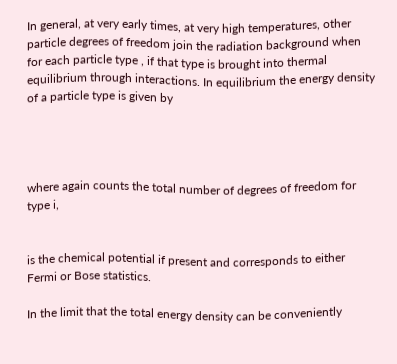In general, at very early times, at very high temperatures, other particle degrees of freedom join the radiation background when for each particle type , if that type is brought into thermal equilibrium through interactions. In equilibrium the energy density of a particle type is given by




where again counts the total number of degrees of freedom for type i,


is the chemical potential if present and corresponds to either Fermi or Bose statistics.

In the limit that the total energy density can be conveniently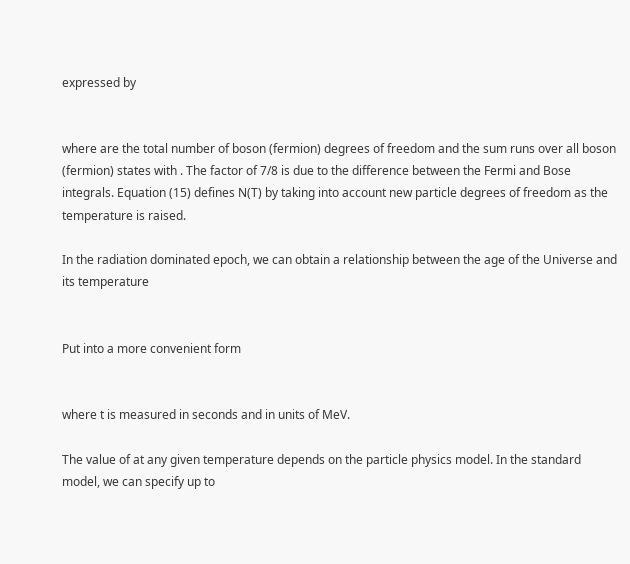expressed by


where are the total number of boson (fermion) degrees of freedom and the sum runs over all boson (fermion) states with . The factor of 7/8 is due to the difference between the Fermi and Bose integrals. Equation (15) defines N(T) by taking into account new particle degrees of freedom as the temperature is raised.

In the radiation dominated epoch, we can obtain a relationship between the age of the Universe and its temperature


Put into a more convenient form


where t is measured in seconds and in units of MeV.

The value of at any given temperature depends on the particle physics model. In the standard model, we can specify up to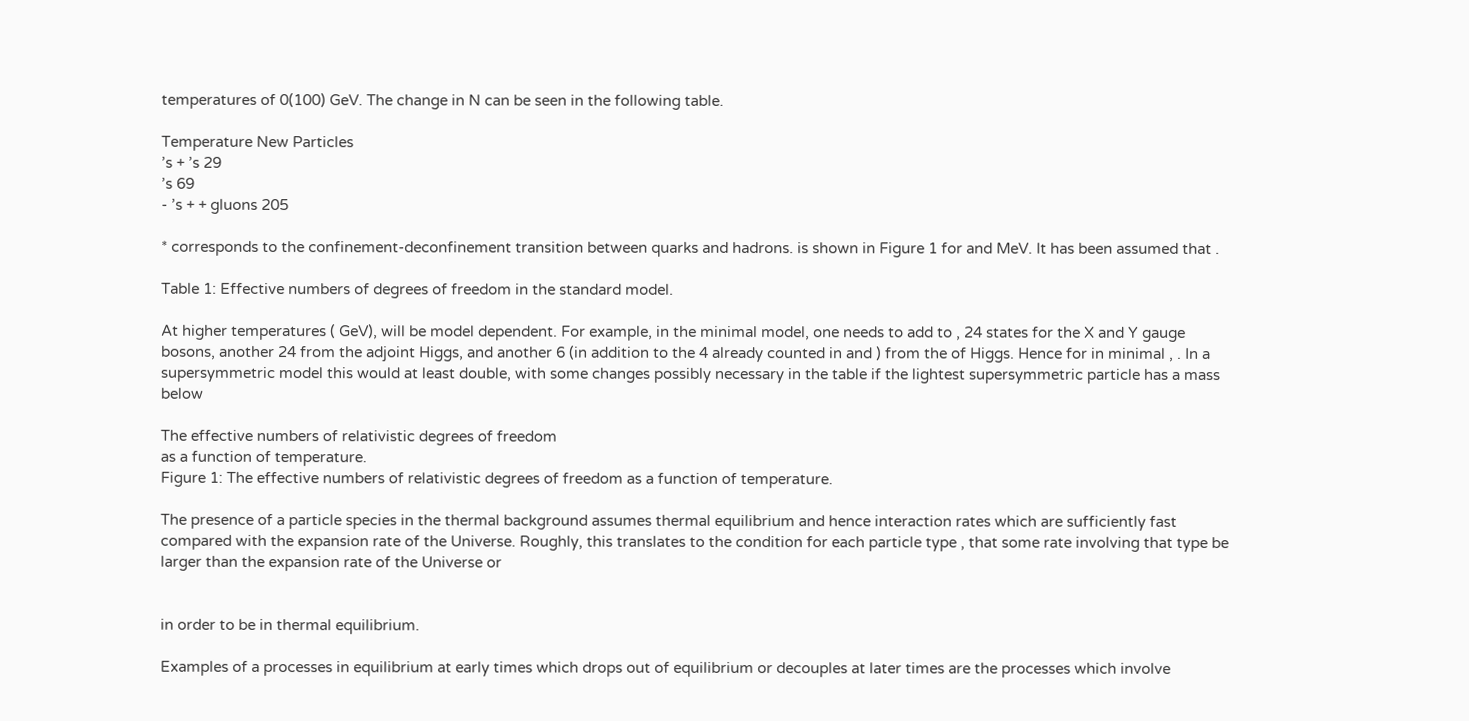temperatures of 0(100) GeV. The change in N can be seen in the following table.

Temperature New Particles
’s + ’s 29
’s 69
- ’s + + gluons 205

* corresponds to the confinement-deconfinement transition between quarks and hadrons. is shown in Figure 1 for and MeV. It has been assumed that .

Table 1: Effective numbers of degrees of freedom in the standard model.

At higher temperatures ( GeV), will be model dependent. For example, in the minimal model, one needs to add to , 24 states for the X and Y gauge bosons, another 24 from the adjoint Higgs, and another 6 (in addition to the 4 already counted in and ) from the of Higgs. Hence for in minimal , . In a supersymmetric model this would at least double, with some changes possibly necessary in the table if the lightest supersymmetric particle has a mass below

The effective numbers of relativistic degrees of freedom
as a function of temperature.
Figure 1: The effective numbers of relativistic degrees of freedom as a function of temperature.

The presence of a particle species in the thermal background assumes thermal equilibrium and hence interaction rates which are sufficiently fast compared with the expansion rate of the Universe. Roughly, this translates to the condition for each particle type , that some rate involving that type be larger than the expansion rate of the Universe or


in order to be in thermal equilibrium.

Examples of a processes in equilibrium at early times which drops out of equilibrium or decouples at later times are the processes which involve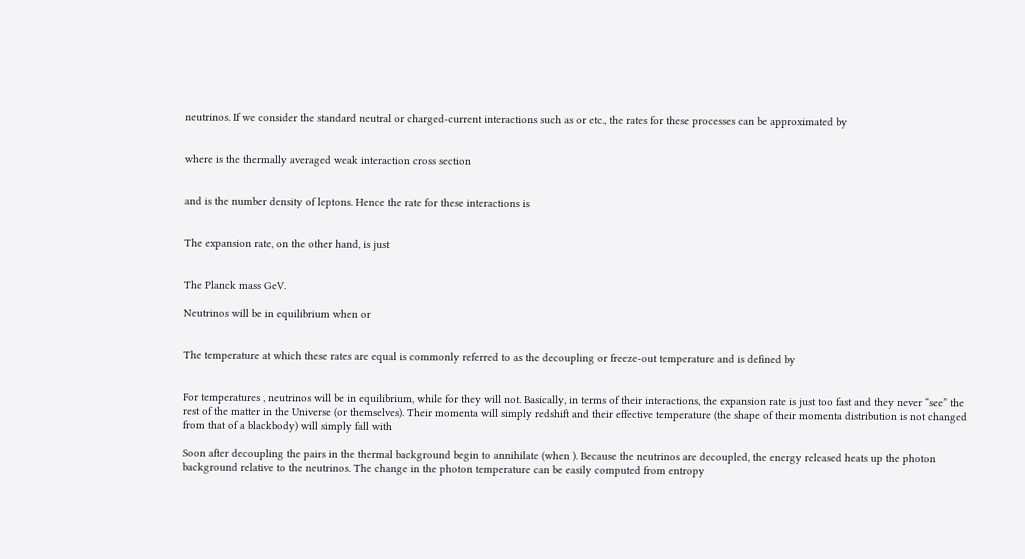neutrinos. If we consider the standard neutral or charged-current interactions such as or etc., the rates for these processes can be approximated by


where is the thermally averaged weak interaction cross section


and is the number density of leptons. Hence the rate for these interactions is


The expansion rate, on the other hand, is just


The Planck mass GeV.

Neutrinos will be in equilibrium when or


The temperature at which these rates are equal is commonly referred to as the decoupling or freeze-out temperature and is defined by


For temperatures , neutrinos will be in equilibrium, while for they will not. Basically, in terms of their interactions, the expansion rate is just too fast and they never “see” the rest of the matter in the Universe (or themselves). Their momenta will simply redshift and their effective temperature (the shape of their momenta distribution is not changed from that of a blackbody) will simply fall with

Soon after decoupling the pairs in the thermal background begin to annihilate (when ). Because the neutrinos are decoupled, the energy released heats up the photon background relative to the neutrinos. The change in the photon temperature can be easily computed from entropy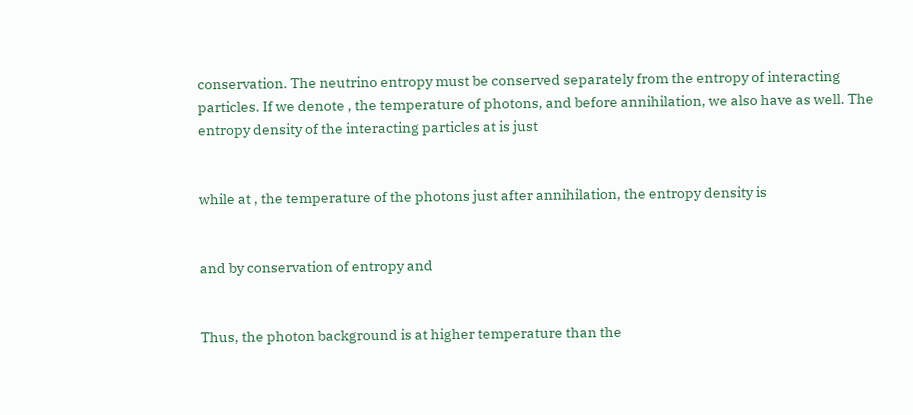conservation. The neutrino entropy must be conserved separately from the entropy of interacting particles. If we denote , the temperature of photons, and before annihilation, we also have as well. The entropy density of the interacting particles at is just


while at , the temperature of the photons just after annihilation, the entropy density is


and by conservation of entropy and


Thus, the photon background is at higher temperature than the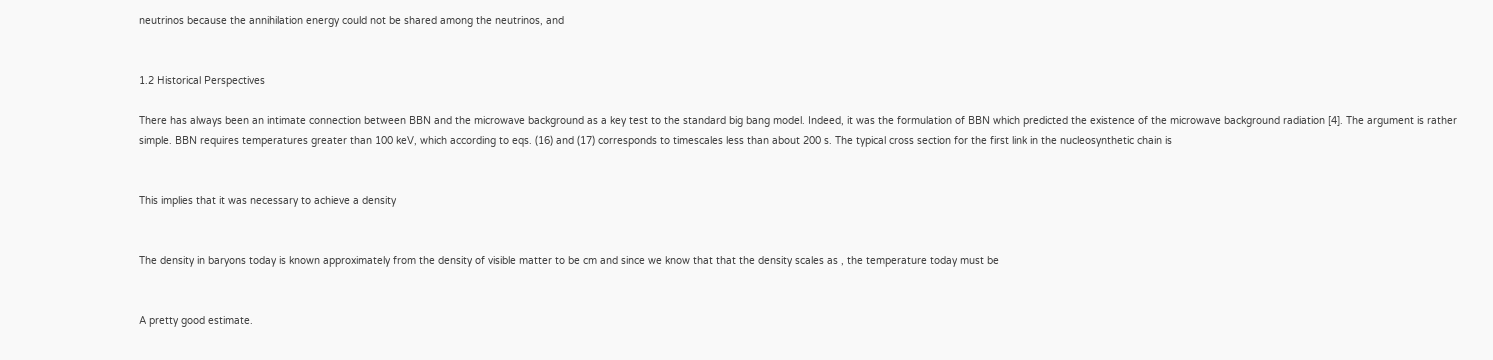neutrinos because the annihilation energy could not be shared among the neutrinos, and


1.2 Historical Perspectives

There has always been an intimate connection between BBN and the microwave background as a key test to the standard big bang model. Indeed, it was the formulation of BBN which predicted the existence of the microwave background radiation [4]. The argument is rather simple. BBN requires temperatures greater than 100 keV, which according to eqs. (16) and (17) corresponds to timescales less than about 200 s. The typical cross section for the first link in the nucleosynthetic chain is


This implies that it was necessary to achieve a density


The density in baryons today is known approximately from the density of visible matter to be cm and since we know that that the density scales as , the temperature today must be


A pretty good estimate.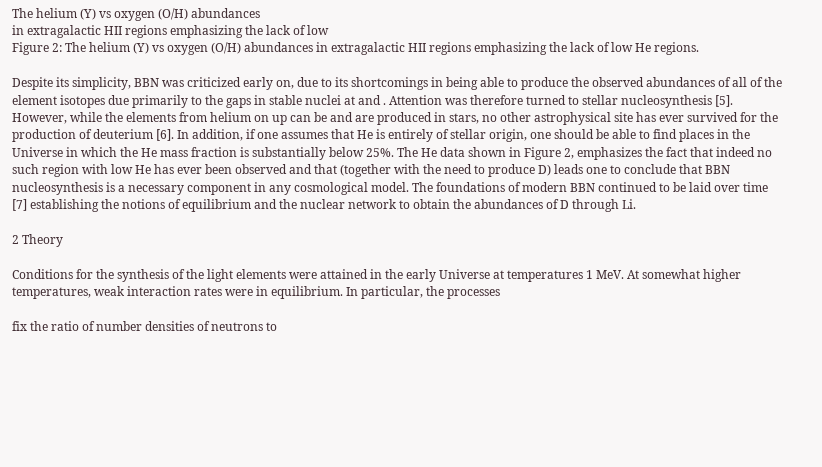The helium (Y) vs oxygen (O/H) abundances
in extragalactic HII regions emphasizing the lack of low
Figure 2: The helium (Y) vs oxygen (O/H) abundances in extragalactic HII regions emphasizing the lack of low He regions.

Despite its simplicity, BBN was criticized early on, due to its shortcomings in being able to produce the observed abundances of all of the element isotopes due primarily to the gaps in stable nuclei at and . Attention was therefore turned to stellar nucleosynthesis [5]. However, while the elements from helium on up can be and are produced in stars, no other astrophysical site has ever survived for the production of deuterium [6]. In addition, if one assumes that He is entirely of stellar origin, one should be able to find places in the Universe in which the He mass fraction is substantially below 25%. The He data shown in Figure 2, emphasizes the fact that indeed no such region with low He has ever been observed and that (together with the need to produce D) leads one to conclude that BBN nucleosynthesis is a necessary component in any cosmological model. The foundations of modern BBN continued to be laid over time [7] establishing the notions of equilibrium and the nuclear network to obtain the abundances of D through Li.

2 Theory

Conditions for the synthesis of the light elements were attained in the early Universe at temperatures 1 MeV. At somewhat higher temperatures, weak interaction rates were in equilibrium. In particular, the processes

fix the ratio of number densities of neutrons to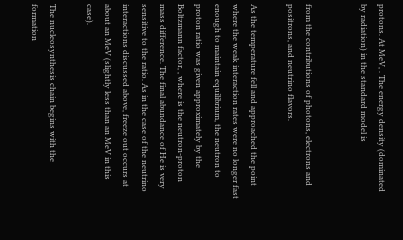protons. At MeV, . The energy density (dominated by radiation) in the standard model is


from the contributions of photons, electrons and positrons, and neutrino flavors.

As the temperature fell and approached the point where the weak interaction rates were no longer fast enough to maintain equilibrium, the neutron to proton ratio was given approximately by the Boltzmann factor, , where is the neutron-proton mass difference. The final abundance of He is very sensitive to the ratio. As in the case of the neutrino interactions discussed above, freeze out occurs at about an MeV (slightly less than an MeV in this case).

The nucleosynthesis chain begins with the formation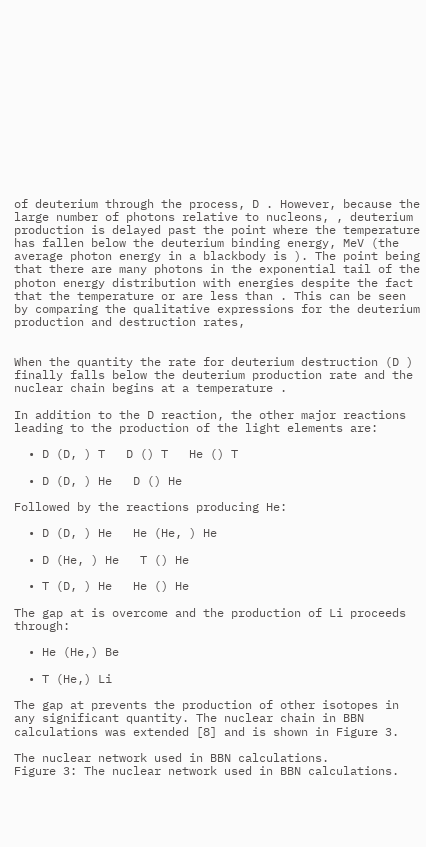of deuterium through the process, D . However, because the large number of photons relative to nucleons, , deuterium production is delayed past the point where the temperature has fallen below the deuterium binding energy, MeV (the average photon energy in a blackbody is ). The point being that there are many photons in the exponential tail of the photon energy distribution with energies despite the fact that the temperature or are less than . This can be seen by comparing the qualitative expressions for the deuterium production and destruction rates,


When the quantity the rate for deuterium destruction (D ) finally falls below the deuterium production rate and the nuclear chain begins at a temperature .

In addition to the D reaction, the other major reactions leading to the production of the light elements are:

  • D (D, ) T   D () T   He () T

  • D (D, ) He   D () He

Followed by the reactions producing He:

  • D (D, ) He   He (He, ) He

  • D (He, ) He   T () He

  • T (D, ) He   He () He

The gap at is overcome and the production of Li proceeds through:

  • He (He,) Be

  • T (He,) Li

The gap at prevents the production of other isotopes in any significant quantity. The nuclear chain in BBN calculations was extended [8] and is shown in Figure 3.

The nuclear network used in BBN calculations.
Figure 3: The nuclear network used in BBN calculations.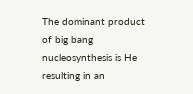The dominant product of big bang nucleosynthesis is He resulting in an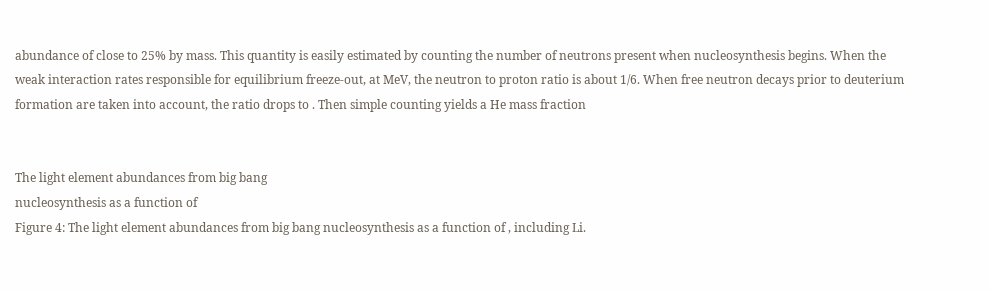abundance of close to 25% by mass. This quantity is easily estimated by counting the number of neutrons present when nucleosynthesis begins. When the weak interaction rates responsible for equilibrium freeze-out, at MeV, the neutron to proton ratio is about 1/6. When free neutron decays prior to deuterium formation are taken into account, the ratio drops to . Then simple counting yields a He mass fraction


The light element abundances from big bang
nucleosynthesis as a function of
Figure 4: The light element abundances from big bang nucleosynthesis as a function of , including Li.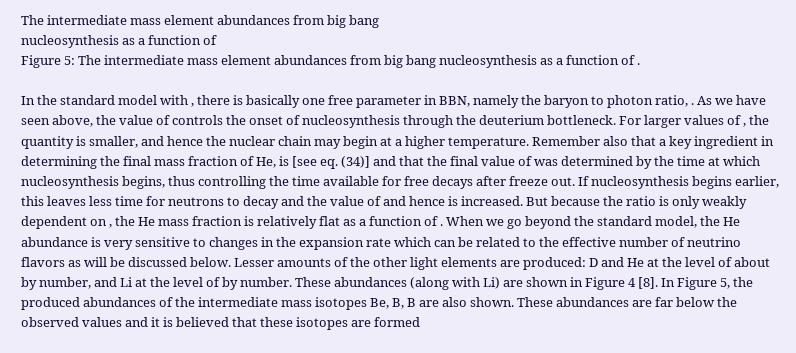The intermediate mass element abundances from big bang
nucleosynthesis as a function of
Figure 5: The intermediate mass element abundances from big bang nucleosynthesis as a function of .

In the standard model with , there is basically one free parameter in BBN, namely the baryon to photon ratio, . As we have seen above, the value of controls the onset of nucleosynthesis through the deuterium bottleneck. For larger values of , the quantity is smaller, and hence the nuclear chain may begin at a higher temperature. Remember also that a key ingredient in determining the final mass fraction of He, is [see eq. (34)] and that the final value of was determined by the time at which nucleosynthesis begins, thus controlling the time available for free decays after freeze out. If nucleosynthesis begins earlier, this leaves less time for neutrons to decay and the value of and hence is increased. But because the ratio is only weakly dependent on , the He mass fraction is relatively flat as a function of . When we go beyond the standard model, the He abundance is very sensitive to changes in the expansion rate which can be related to the effective number of neutrino flavors as will be discussed below. Lesser amounts of the other light elements are produced: D and He at the level of about by number, and Li at the level of by number. These abundances (along with Li) are shown in Figure 4 [8]. In Figure 5, the produced abundances of the intermediate mass isotopes Be, B, B are also shown. These abundances are far below the observed values and it is believed that these isotopes are formed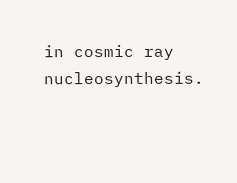in cosmic ray nucleosynthesis.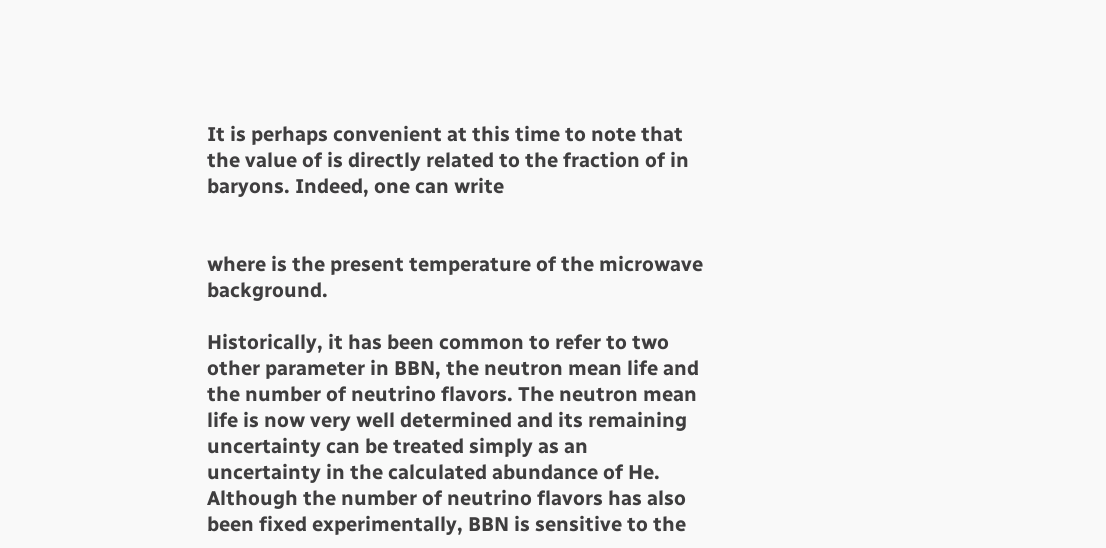It is perhaps convenient at this time to note that the value of is directly related to the fraction of in baryons. Indeed, one can write


where is the present temperature of the microwave background.

Historically, it has been common to refer to two other parameter in BBN, the neutron mean life and the number of neutrino flavors. The neutron mean life is now very well determined and its remaining uncertainty can be treated simply as an uncertainty in the calculated abundance of He. Although the number of neutrino flavors has also been fixed experimentally, BBN is sensitive to the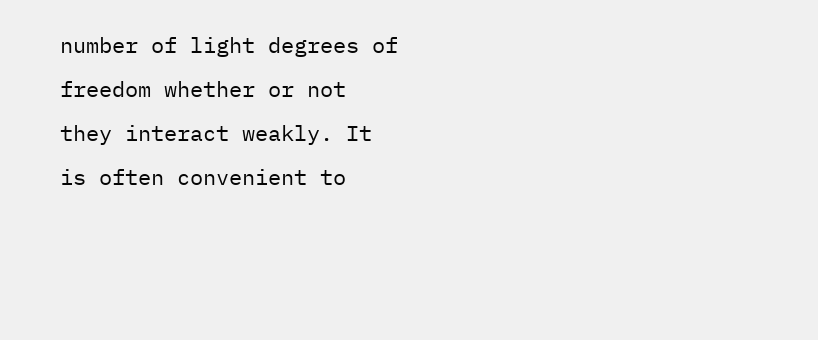number of light degrees of freedom whether or not they interact weakly. It is often convenient to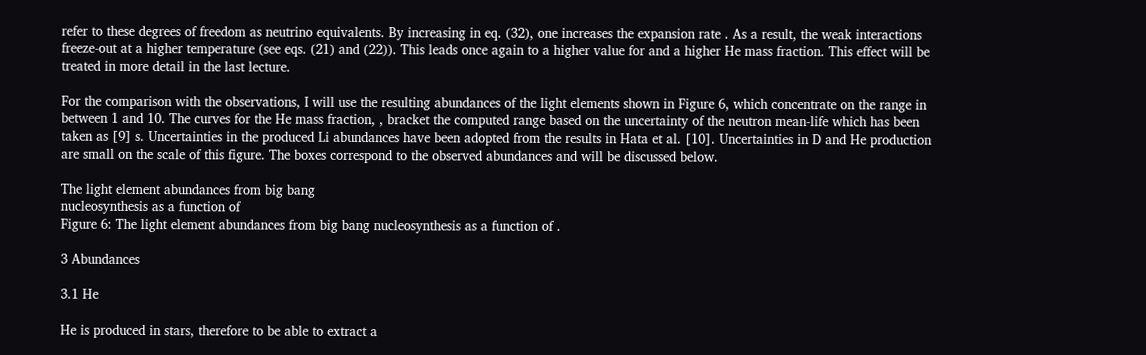refer to these degrees of freedom as neutrino equivalents. By increasing in eq. (32), one increases the expansion rate . As a result, the weak interactions freeze-out at a higher temperature (see eqs. (21) and (22)). This leads once again to a higher value for and a higher He mass fraction. This effect will be treated in more detail in the last lecture.

For the comparison with the observations, I will use the resulting abundances of the light elements shown in Figure 6, which concentrate on the range in between 1 and 10. The curves for the He mass fraction, , bracket the computed range based on the uncertainty of the neutron mean-life which has been taken as [9] s. Uncertainties in the produced Li abundances have been adopted from the results in Hata et al. [10]. Uncertainties in D and He production are small on the scale of this figure. The boxes correspond to the observed abundances and will be discussed below.

The light element abundances from big bang
nucleosynthesis as a function of
Figure 6: The light element abundances from big bang nucleosynthesis as a function of .

3 Abundances

3.1 He

He is produced in stars, therefore to be able to extract a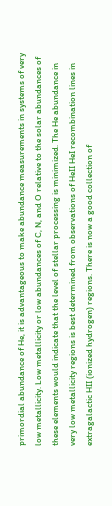primordial abundance of He, it is advantageous to make abundance measurements in systems of very low metallicity. Low metallicity or low abundances of C, N, and O relative to the solar abundances of these elements would indicate that the level of stellar processing is minimized. The He abundance in very low metallicity regions is best determined from observations of HeII HeI recombination lines in extragalactic HII (ionized hydrogen) regions. There is now a good collection of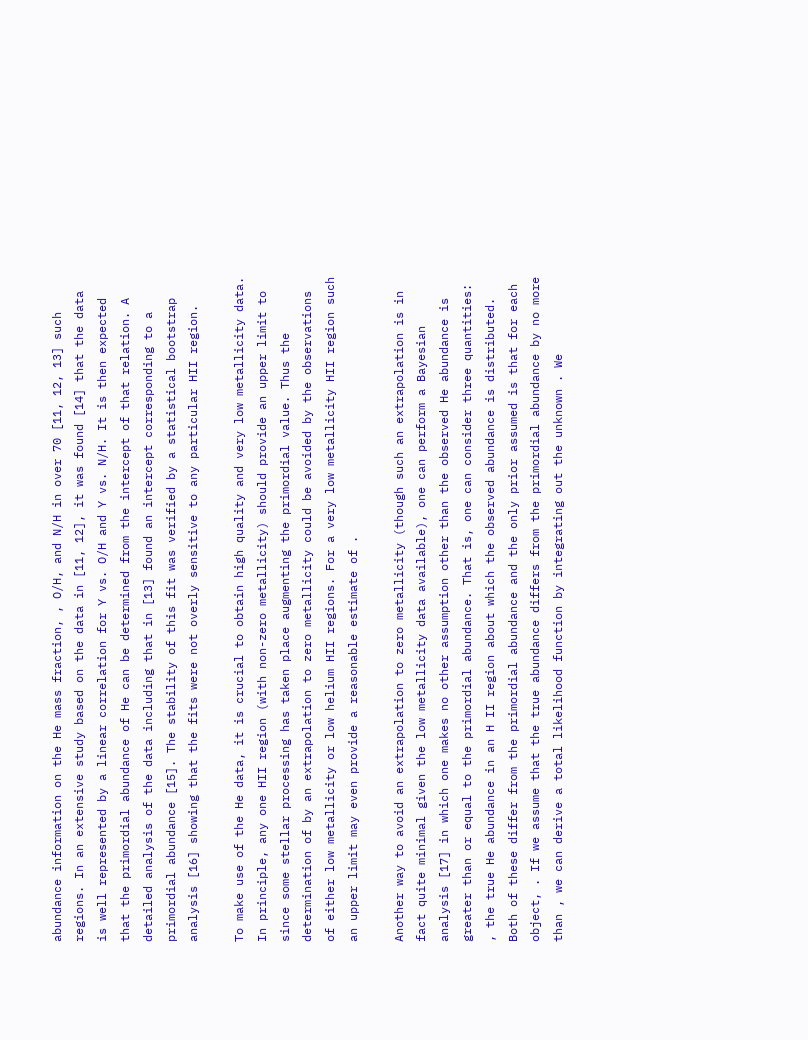abundance information on the He mass fraction, , O/H, and N/H in over 70 [11, 12, 13] such regions. In an extensive study based on the data in [11, 12], it was found [14] that the data is well represented by a linear correlation for Y vs. O/H and Y vs. N/H. It is then expected that the primordial abundance of He can be determined from the intercept of that relation. A detailed analysis of the data including that in [13] found an intercept corresponding to a primordial abundance [15]. The stability of this fit was verified by a statistical bootstrap analysis [16] showing that the fits were not overly sensitive to any particular HII region.

To make use of the He data, it is crucial to obtain high quality and very low metallicity data. In principle, any one HII region (with non-zero metallicity) should provide an upper limit to since some stellar processing has taken place augmenting the primordial value. Thus the determination of by an extrapolation to zero metallicity could be avoided by the observations of either low metallicity or low helium HII regions. For a very low metallicity HII region such an upper limit may even provide a reasonable estimate of .

Another way to avoid an extrapolation to zero metallicity (though such an extrapolation is in fact quite minimal given the low metallicity data available), one can perform a Bayesian analysis [17] in which one makes no other assumption other than the observed He abundance is greater than or equal to the primordial abundance. That is, one can consider three quantities: , the true He abundance in an H II region about which the observed abundance is distributed. Both of these differ from the primordial abundance and the only prior assumed is that for each object, . If we assume that the true abundance differs from the primordial abundance by no more than , we can derive a total likelihood function by integrating out the unknown . We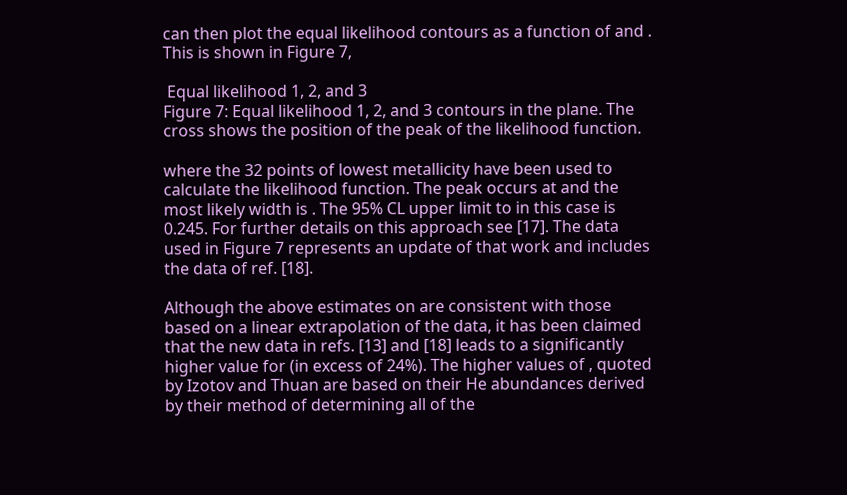can then plot the equal likelihood contours as a function of and . This is shown in Figure 7,

 Equal likelihood 1, 2, and 3
Figure 7: Equal likelihood 1, 2, and 3 contours in the plane. The cross shows the position of the peak of the likelihood function.

where the 32 points of lowest metallicity have been used to calculate the likelihood function. The peak occurs at and the most likely width is . The 95% CL upper limit to in this case is 0.245. For further details on this approach see [17]. The data used in Figure 7 represents an update of that work and includes the data of ref. [18].

Although the above estimates on are consistent with those based on a linear extrapolation of the data, it has been claimed that the new data in refs. [13] and [18] leads to a significantly higher value for (in excess of 24%). The higher values of , quoted by Izotov and Thuan are based on their He abundances derived by their method of determining all of the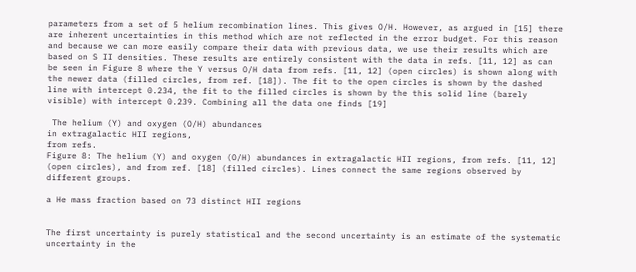parameters from a set of 5 helium recombination lines. This gives O/H. However, as argued in [15] there are inherent uncertainties in this method which are not reflected in the error budget. For this reason and because we can more easily compare their data with previous data, we use their results which are based on S II densities. These results are entirely consistent with the data in refs. [11, 12] as can be seen in Figure 8 where the Y versus O/H data from refs. [11, 12] (open circles) is shown along with the newer data (filled circles, from ref. [18]). The fit to the open circles is shown by the dashed line with intercept 0.234, the fit to the filled circles is shown by the this solid line (barely visible) with intercept 0.239. Combining all the data one finds [19]

 The helium (Y) and oxygen (O/H) abundances
in extragalactic HII regions,
from refs.
Figure 8: The helium (Y) and oxygen (O/H) abundances in extragalactic HII regions, from refs. [11, 12] (open circles), and from ref. [18] (filled circles). Lines connect the same regions observed by different groups.

a He mass fraction based on 73 distinct HII regions


The first uncertainty is purely statistical and the second uncertainty is an estimate of the systematic uncertainty in the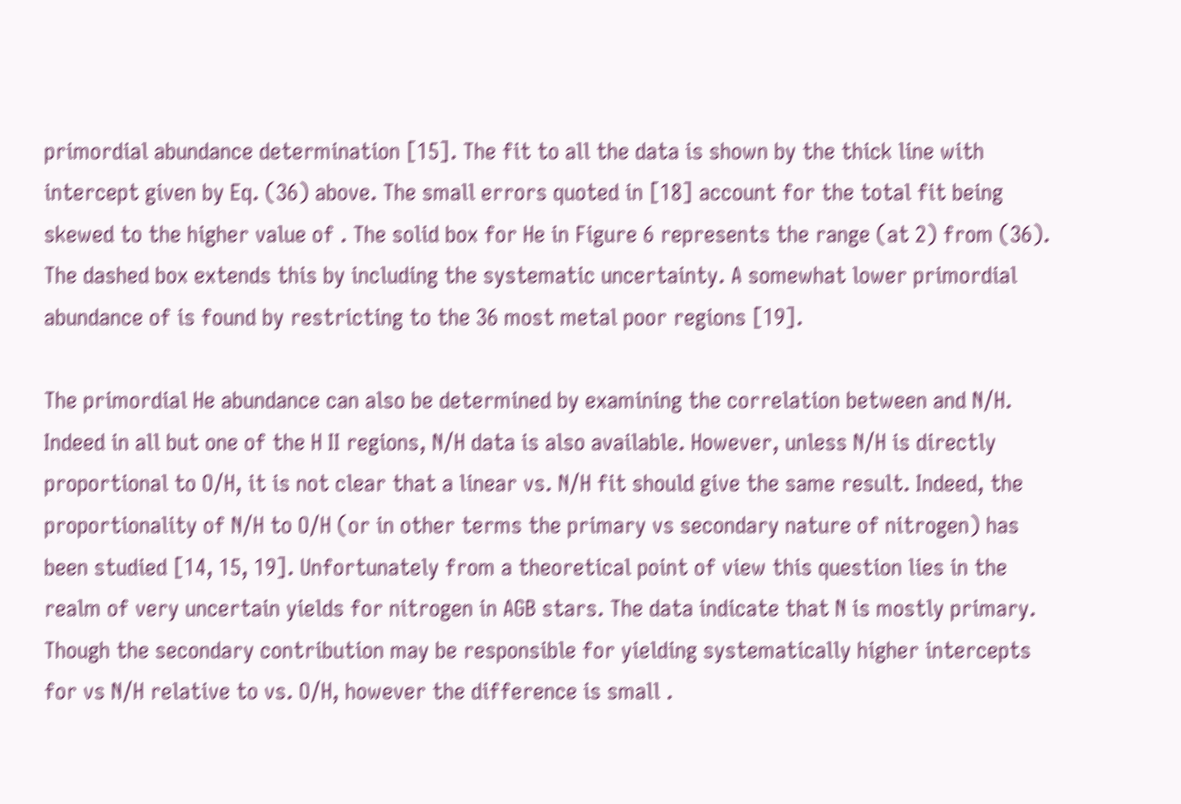primordial abundance determination [15]. The fit to all the data is shown by the thick line with intercept given by Eq. (36) above. The small errors quoted in [18] account for the total fit being skewed to the higher value of . The solid box for He in Figure 6 represents the range (at 2) from (36). The dashed box extends this by including the systematic uncertainty. A somewhat lower primordial abundance of is found by restricting to the 36 most metal poor regions [19].

The primordial He abundance can also be determined by examining the correlation between and N/H. Indeed in all but one of the H II regions, N/H data is also available. However, unless N/H is directly proportional to O/H, it is not clear that a linear vs. N/H fit should give the same result. Indeed, the proportionality of N/H to O/H (or in other terms the primary vs secondary nature of nitrogen) has been studied [14, 15, 19]. Unfortunately from a theoretical point of view this question lies in the realm of very uncertain yields for nitrogen in AGB stars. The data indicate that N is mostly primary. Though the secondary contribution may be responsible for yielding systematically higher intercepts for vs N/H relative to vs. O/H, however the difference is small .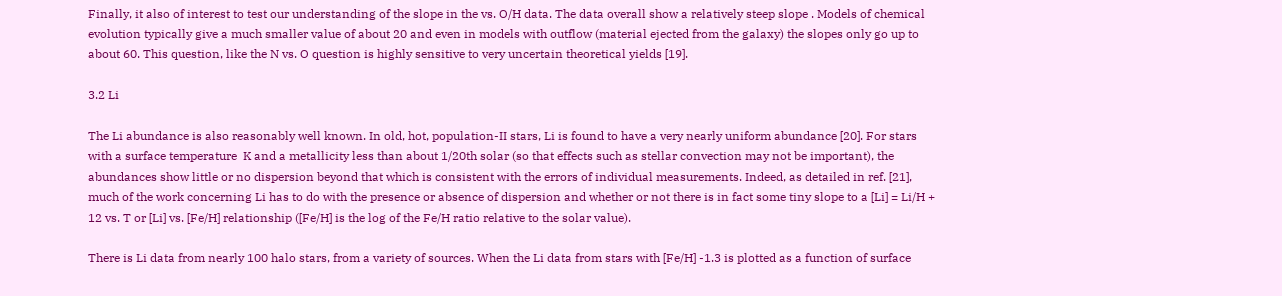Finally, it also of interest to test our understanding of the slope in the vs. O/H data. The data overall show a relatively steep slope . Models of chemical evolution typically give a much smaller value of about 20 and even in models with outflow (material ejected from the galaxy) the slopes only go up to about 60. This question, like the N vs. O question is highly sensitive to very uncertain theoretical yields [19].

3.2 Li

The Li abundance is also reasonably well known. In old, hot, population-II stars, Li is found to have a very nearly uniform abundance [20]. For stars with a surface temperature  K and a metallicity less than about 1/20th solar (so that effects such as stellar convection may not be important), the abundances show little or no dispersion beyond that which is consistent with the errors of individual measurements. Indeed, as detailed in ref. [21], much of the work concerning Li has to do with the presence or absence of dispersion and whether or not there is in fact some tiny slope to a [Li] = Li/H + 12 vs. T or [Li] vs. [Fe/H] relationship ([Fe/H] is the log of the Fe/H ratio relative to the solar value).

There is Li data from nearly 100 halo stars, from a variety of sources. When the Li data from stars with [Fe/H] -1.3 is plotted as a function of surface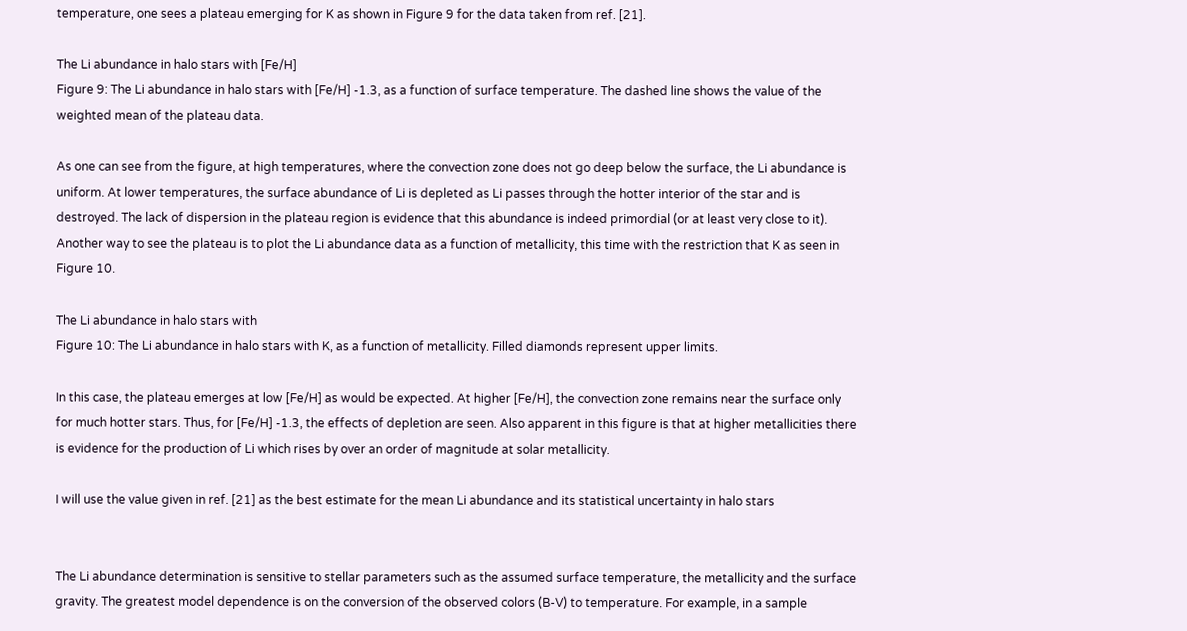temperature, one sees a plateau emerging for K as shown in Figure 9 for the data taken from ref. [21].

The Li abundance in halo stars with [Fe/H]
Figure 9: The Li abundance in halo stars with [Fe/H] -1.3, as a function of surface temperature. The dashed line shows the value of the weighted mean of the plateau data.

As one can see from the figure, at high temperatures, where the convection zone does not go deep below the surface, the Li abundance is uniform. At lower temperatures, the surface abundance of Li is depleted as Li passes through the hotter interior of the star and is destroyed. The lack of dispersion in the plateau region is evidence that this abundance is indeed primordial (or at least very close to it). Another way to see the plateau is to plot the Li abundance data as a function of metallicity, this time with the restriction that K as seen in Figure 10.

The Li abundance in halo stars with
Figure 10: The Li abundance in halo stars with K, as a function of metallicity. Filled diamonds represent upper limits.

In this case, the plateau emerges at low [Fe/H] as would be expected. At higher [Fe/H], the convection zone remains near the surface only for much hotter stars. Thus, for [Fe/H] -1.3, the effects of depletion are seen. Also apparent in this figure is that at higher metallicities there is evidence for the production of Li which rises by over an order of magnitude at solar metallicity.

I will use the value given in ref. [21] as the best estimate for the mean Li abundance and its statistical uncertainty in halo stars


The Li abundance determination is sensitive to stellar parameters such as the assumed surface temperature, the metallicity and the surface gravity. The greatest model dependence is on the conversion of the observed colors (B-V) to temperature. For example, in a sample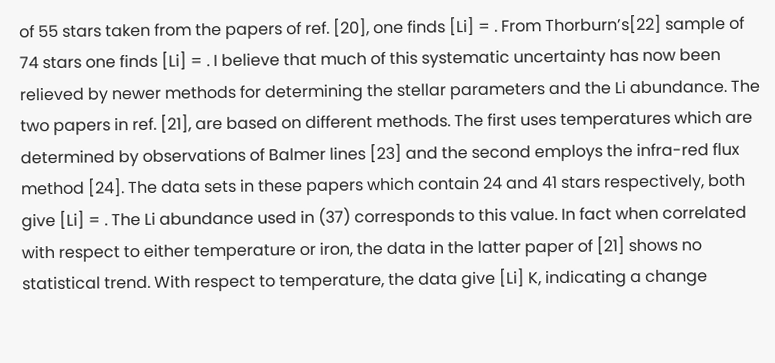of 55 stars taken from the papers of ref. [20], one finds [Li] = . From Thorburn’s[22] sample of 74 stars one finds [Li] = . I believe that much of this systematic uncertainty has now been relieved by newer methods for determining the stellar parameters and the Li abundance. The two papers in ref. [21], are based on different methods. The first uses temperatures which are determined by observations of Balmer lines [23] and the second employs the infra-red flux method [24]. The data sets in these papers which contain 24 and 41 stars respectively, both give [Li] = . The Li abundance used in (37) corresponds to this value. In fact when correlated with respect to either temperature or iron, the data in the latter paper of [21] shows no statistical trend. With respect to temperature, the data give [Li] K, indicating a change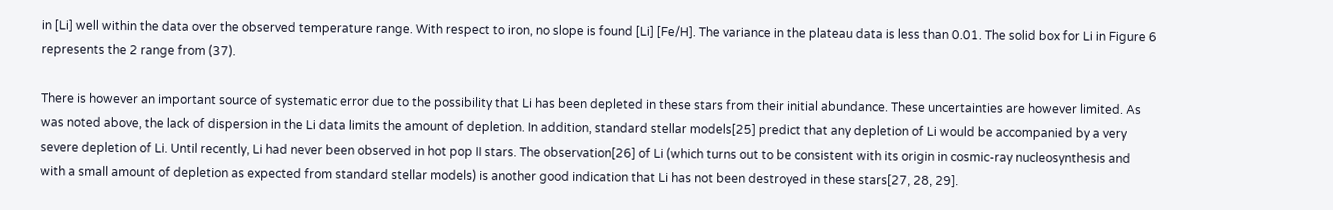in [Li] well within the data over the observed temperature range. With respect to iron, no slope is found [Li] [Fe/H]. The variance in the plateau data is less than 0.01. The solid box for Li in Figure 6 represents the 2 range from (37).

There is however an important source of systematic error due to the possibility that Li has been depleted in these stars from their initial abundance. These uncertainties are however limited. As was noted above, the lack of dispersion in the Li data limits the amount of depletion. In addition, standard stellar models[25] predict that any depletion of Li would be accompanied by a very severe depletion of Li. Until recently, Li had never been observed in hot pop II stars. The observation[26] of Li (which turns out to be consistent with its origin in cosmic-ray nucleosynthesis and with a small amount of depletion as expected from standard stellar models) is another good indication that Li has not been destroyed in these stars[27, 28, 29].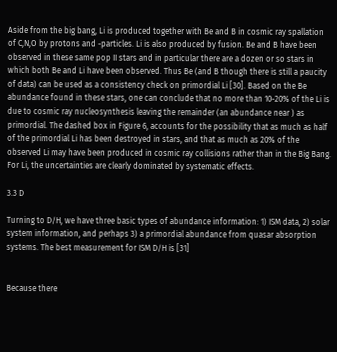Aside from the big bang, Li is produced together with Be and B in cosmic ray spallation of C,N,O by protons and -particles. Li is also produced by fusion. Be and B have been observed in these same pop II stars and in particular there are a dozen or so stars in which both Be and Li have been observed. Thus Be (and B though there is still a paucity of data) can be used as a consistency check on primordial Li [30]. Based on the Be abundance found in these stars, one can conclude that no more than 10-20% of the Li is due to cosmic ray nucleosynthesis leaving the remainder (an abundance near ) as primordial. The dashed box in Figure 6, accounts for the possibility that as much as half of the primordial Li has been destroyed in stars, and that as much as 20% of the observed Li may have been produced in cosmic ray collisions rather than in the Big Bang. For Li, the uncertainties are clearly dominated by systematic effects.

3.3 D

Turning to D/H, we have three basic types of abundance information: 1) ISM data, 2) solar system information, and perhaps 3) a primordial abundance from quasar absorption systems. The best measurement for ISM D/H is [31]


Because there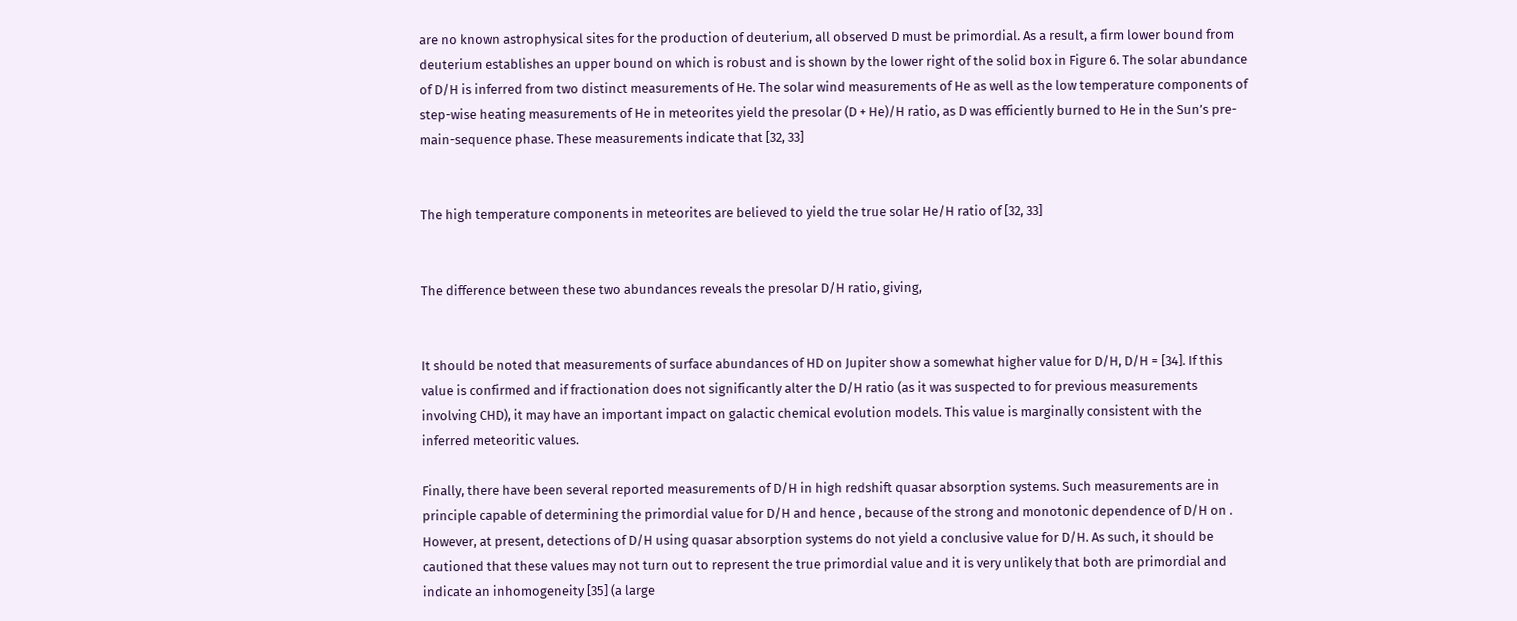are no known astrophysical sites for the production of deuterium, all observed D must be primordial. As a result, a firm lower bound from deuterium establishes an upper bound on which is robust and is shown by the lower right of the solid box in Figure 6. The solar abundance of D/H is inferred from two distinct measurements of He. The solar wind measurements of He as well as the low temperature components of step-wise heating measurements of He in meteorites yield the presolar (D + He)/H ratio, as D was efficiently burned to He in the Sun’s pre-main-sequence phase. These measurements indicate that [32, 33]


The high temperature components in meteorites are believed to yield the true solar He/H ratio of [32, 33]


The difference between these two abundances reveals the presolar D/H ratio, giving,


It should be noted that measurements of surface abundances of HD on Jupiter show a somewhat higher value for D/H, D/H = [34]. If this value is confirmed and if fractionation does not significantly alter the D/H ratio (as it was suspected to for previous measurements involving CHD), it may have an important impact on galactic chemical evolution models. This value is marginally consistent with the inferred meteoritic values.

Finally, there have been several reported measurements of D/H in high redshift quasar absorption systems. Such measurements are in principle capable of determining the primordial value for D/H and hence , because of the strong and monotonic dependence of D/H on . However, at present, detections of D/H using quasar absorption systems do not yield a conclusive value for D/H. As such, it should be cautioned that these values may not turn out to represent the true primordial value and it is very unlikely that both are primordial and indicate an inhomogeneity [35] (a large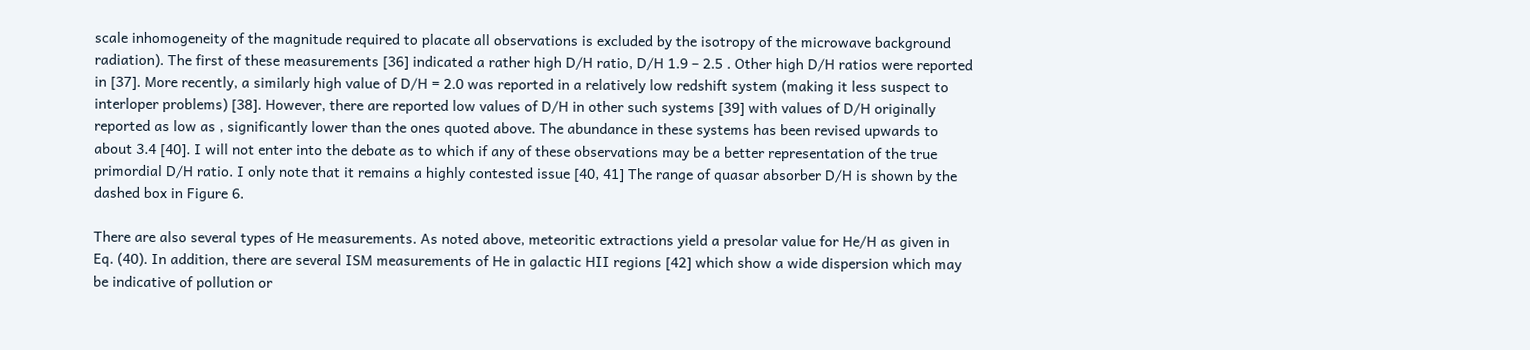scale inhomogeneity of the magnitude required to placate all observations is excluded by the isotropy of the microwave background radiation). The first of these measurements [36] indicated a rather high D/H ratio, D/H 1.9 – 2.5 . Other high D/H ratios were reported in [37]. More recently, a similarly high value of D/H = 2.0 was reported in a relatively low redshift system (making it less suspect to interloper problems) [38]. However, there are reported low values of D/H in other such systems [39] with values of D/H originally reported as low as , significantly lower than the ones quoted above. The abundance in these systems has been revised upwards to about 3.4 [40]. I will not enter into the debate as to which if any of these observations may be a better representation of the true primordial D/H ratio. I only note that it remains a highly contested issue [40, 41] The range of quasar absorber D/H is shown by the dashed box in Figure 6.

There are also several types of He measurements. As noted above, meteoritic extractions yield a presolar value for He/H as given in Eq. (40). In addition, there are several ISM measurements of He in galactic HII regions [42] which show a wide dispersion which may be indicative of pollution or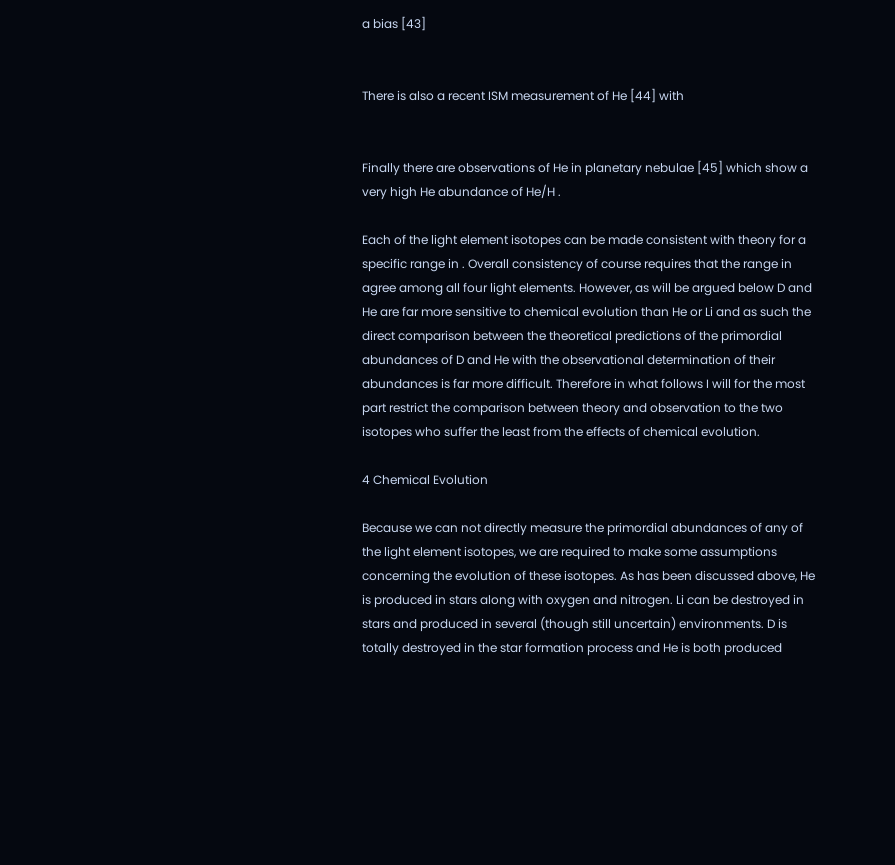a bias [43]


There is also a recent ISM measurement of He [44] with


Finally there are observations of He in planetary nebulae [45] which show a very high He abundance of He/H .

Each of the light element isotopes can be made consistent with theory for a specific range in . Overall consistency of course requires that the range in agree among all four light elements. However, as will be argued below D and He are far more sensitive to chemical evolution than He or Li and as such the direct comparison between the theoretical predictions of the primordial abundances of D and He with the observational determination of their abundances is far more difficult. Therefore in what follows I will for the most part restrict the comparison between theory and observation to the two isotopes who suffer the least from the effects of chemical evolution.

4 Chemical Evolution

Because we can not directly measure the primordial abundances of any of the light element isotopes, we are required to make some assumptions concerning the evolution of these isotopes. As has been discussed above, He is produced in stars along with oxygen and nitrogen. Li can be destroyed in stars and produced in several (though still uncertain) environments. D is totally destroyed in the star formation process and He is both produced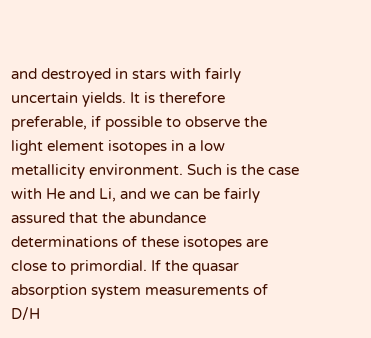and destroyed in stars with fairly uncertain yields. It is therefore preferable, if possible to observe the light element isotopes in a low metallicity environment. Such is the case with He and Li, and we can be fairly assured that the abundance determinations of these isotopes are close to primordial. If the quasar absorption system measurements of D/H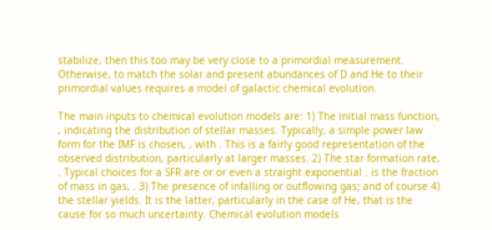stabilize, then this too may be very close to a primordial measurement. Otherwise, to match the solar and present abundances of D and He to their primordial values requires a model of galactic chemical evolution.

The main inputs to chemical evolution models are: 1) The initial mass function, , indicating the distribution of stellar masses. Typically, a simple power law form for the IMF is chosen, , with . This is a fairly good representation of the observed distribution, particularly at larger masses. 2) The star formation rate, . Typical choices for a SFR are or or even a straight exponential . is the fraction of mass in gas, . 3) The presence of infalling or outflowing gas; and of course 4) the stellar yields. It is the latter, particularly in the case of He, that is the cause for so much uncertainty. Chemical evolution models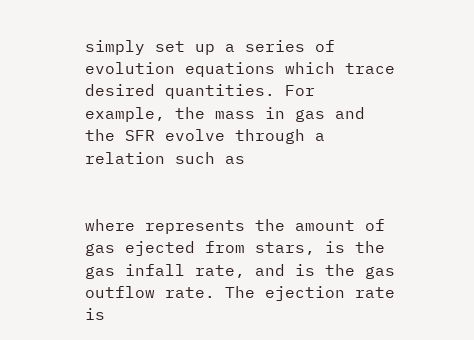simply set up a series of evolution equations which trace desired quantities. For example, the mass in gas and the SFR evolve through a relation such as


where represents the amount of gas ejected from stars, is the gas infall rate, and is the gas outflow rate. The ejection rate is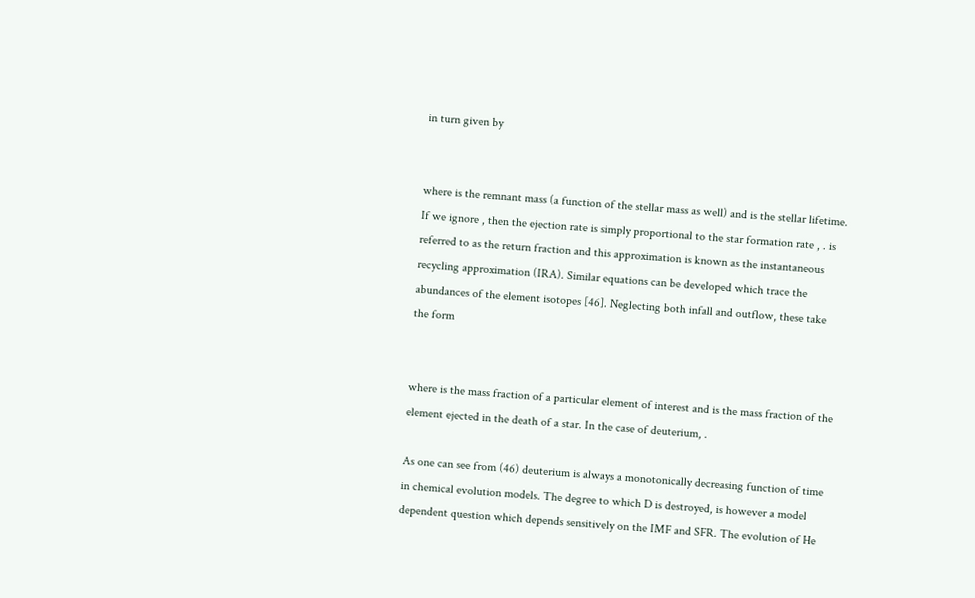in turn given by


where is the remnant mass (a function of the stellar mass as well) and is the stellar lifetime. If we ignore , then the ejection rate is simply proportional to the star formation rate , . is referred to as the return fraction and this approximation is known as the instantaneous recycling approximation (IRA). Similar equations can be developed which trace the abundances of the element isotopes [46]. Neglecting both infall and outflow, these take the form


where is the mass fraction of a particular element of interest and is the mass fraction of the element ejected in the death of a star. In the case of deuterium, .

As one can see from (46) deuterium is always a monotonically decreasing function of time in chemical evolution models. The degree to which D is destroyed, is however a model dependent question which depends sensitively on the IMF and SFR. The evolution of He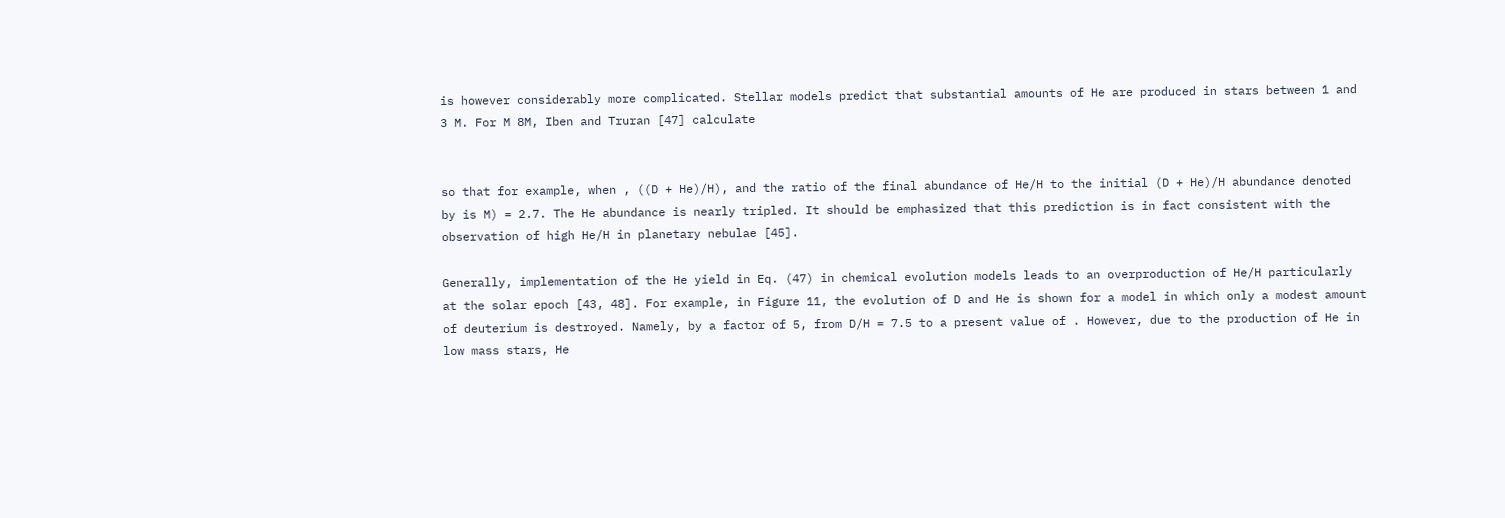is however considerably more complicated. Stellar models predict that substantial amounts of He are produced in stars between 1 and 3 M. For M 8M, Iben and Truran [47] calculate


so that for example, when , ((D + He)/H), and the ratio of the final abundance of He/H to the initial (D + He)/H abundance denoted by is M) = 2.7. The He abundance is nearly tripled. It should be emphasized that this prediction is in fact consistent with the observation of high He/H in planetary nebulae [45].

Generally, implementation of the He yield in Eq. (47) in chemical evolution models leads to an overproduction of He/H particularly at the solar epoch [43, 48]. For example, in Figure 11, the evolution of D and He is shown for a model in which only a modest amount of deuterium is destroyed. Namely, by a factor of 5, from D/H = 7.5 to a present value of . However, due to the production of He in low mass stars, He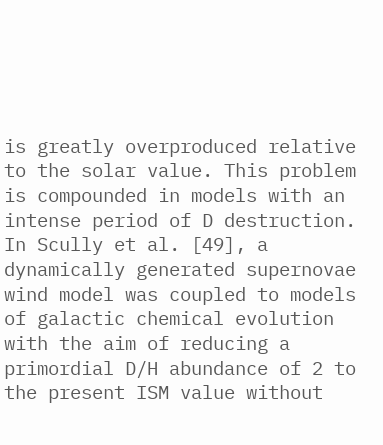is greatly overproduced relative to the solar value. This problem is compounded in models with an intense period of D destruction. In Scully et al. [49], a dynamically generated supernovae wind model was coupled to models of galactic chemical evolution with the aim of reducing a primordial D/H abundance of 2 to the present ISM value without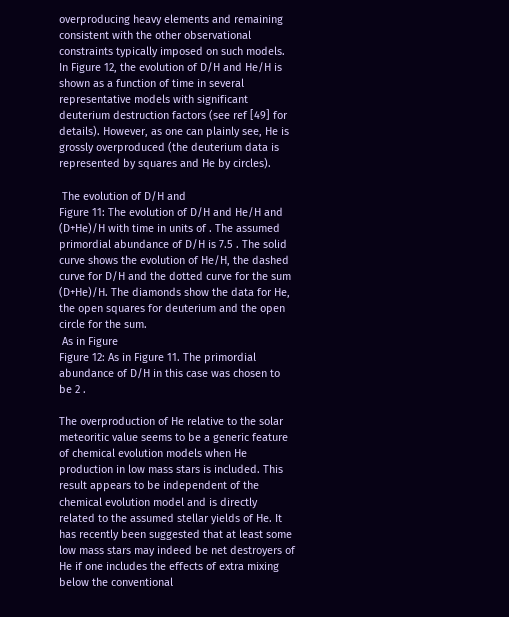overproducing heavy elements and remaining consistent with the other observational constraints typically imposed on such models. In Figure 12, the evolution of D/H and He/H is shown as a function of time in several representative models with significant deuterium destruction factors (see ref [49] for details). However, as one can plainly see, He is grossly overproduced (the deuterium data is represented by squares and He by circles).

 The evolution of D/H and
Figure 11: The evolution of D/H and He/H and (D+He)/H with time in units of . The assumed primordial abundance of D/H is 7.5 . The solid curve shows the evolution of He/H, the dashed curve for D/H and the dotted curve for the sum (D+He)/H. The diamonds show the data for He, the open squares for deuterium and the open circle for the sum.
 As in Figure
Figure 12: As in Figure 11. The primordial abundance of D/H in this case was chosen to be 2 .

The overproduction of He relative to the solar meteoritic value seems to be a generic feature of chemical evolution models when He production in low mass stars is included. This result appears to be independent of the chemical evolution model and is directly related to the assumed stellar yields of He. It has recently been suggested that at least some low mass stars may indeed be net destroyers of He if one includes the effects of extra mixing below the conventional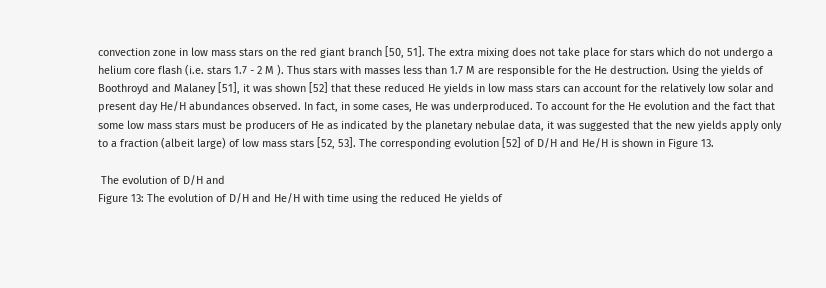convection zone in low mass stars on the red giant branch [50, 51]. The extra mixing does not take place for stars which do not undergo a helium core flash (i.e. stars 1.7 - 2 M ). Thus stars with masses less than 1.7 M are responsible for the He destruction. Using the yields of Boothroyd and Malaney [51], it was shown [52] that these reduced He yields in low mass stars can account for the relatively low solar and present day He/H abundances observed. In fact, in some cases, He was underproduced. To account for the He evolution and the fact that some low mass stars must be producers of He as indicated by the planetary nebulae data, it was suggested that the new yields apply only to a fraction (albeit large) of low mass stars [52, 53]. The corresponding evolution [52] of D/H and He/H is shown in Figure 13.

 The evolution of D/H and
Figure 13: The evolution of D/H and He/H with time using the reduced He yields of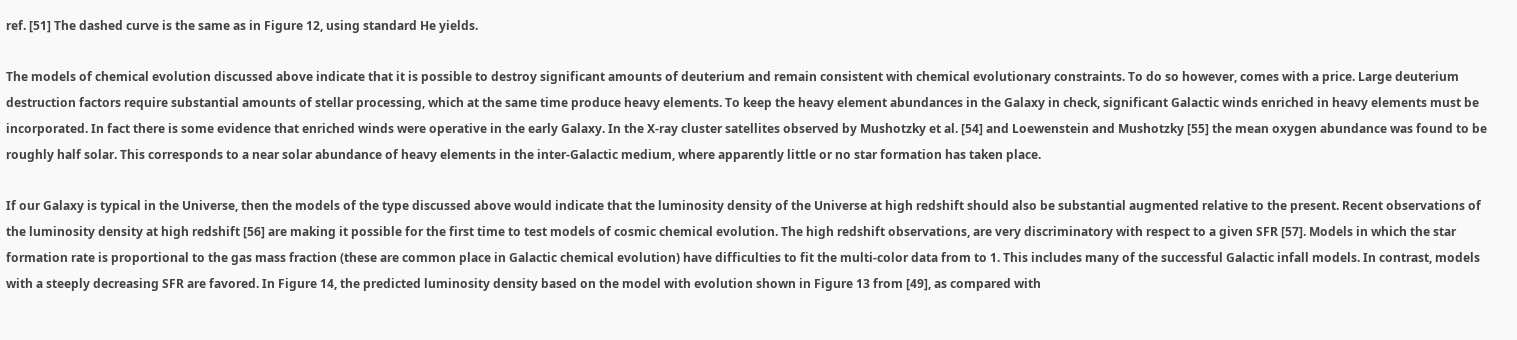ref. [51] The dashed curve is the same as in Figure 12, using standard He yields.

The models of chemical evolution discussed above indicate that it is possible to destroy significant amounts of deuterium and remain consistent with chemical evolutionary constraints. To do so however, comes with a price. Large deuterium destruction factors require substantial amounts of stellar processing, which at the same time produce heavy elements. To keep the heavy element abundances in the Galaxy in check, significant Galactic winds enriched in heavy elements must be incorporated. In fact there is some evidence that enriched winds were operative in the early Galaxy. In the X-ray cluster satellites observed by Mushotzky et al. [54] and Loewenstein and Mushotzky [55] the mean oxygen abundance was found to be roughly half solar. This corresponds to a near solar abundance of heavy elements in the inter-Galactic medium, where apparently little or no star formation has taken place.

If our Galaxy is typical in the Universe, then the models of the type discussed above would indicate that the luminosity density of the Universe at high redshift should also be substantial augmented relative to the present. Recent observations of the luminosity density at high redshift [56] are making it possible for the first time to test models of cosmic chemical evolution. The high redshift observations, are very discriminatory with respect to a given SFR [57]. Models in which the star formation rate is proportional to the gas mass fraction (these are common place in Galactic chemical evolution) have difficulties to fit the multi-color data from to 1. This includes many of the successful Galactic infall models. In contrast, models with a steeply decreasing SFR are favored. In Figure 14, the predicted luminosity density based on the model with evolution shown in Figure 13 from [49], as compared with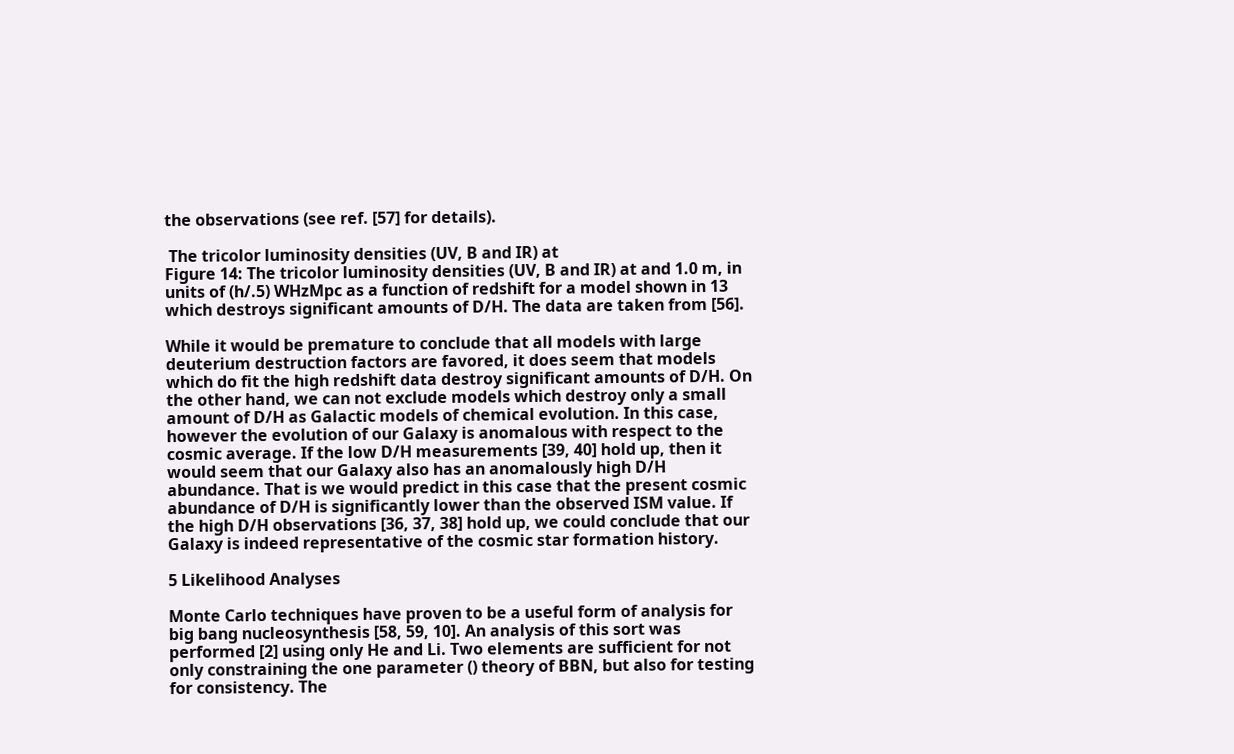the observations (see ref. [57] for details).

 The tricolor luminosity densities (UV, B and IR) at
Figure 14: The tricolor luminosity densities (UV, B and IR) at and 1.0 m, in units of (h/.5) WHzMpc as a function of redshift for a model shown in 13 which destroys significant amounts of D/H. The data are taken from [56].

While it would be premature to conclude that all models with large deuterium destruction factors are favored, it does seem that models which do fit the high redshift data destroy significant amounts of D/H. On the other hand, we can not exclude models which destroy only a small amount of D/H as Galactic models of chemical evolution. In this case, however the evolution of our Galaxy is anomalous with respect to the cosmic average. If the low D/H measurements [39, 40] hold up, then it would seem that our Galaxy also has an anomalously high D/H abundance. That is we would predict in this case that the present cosmic abundance of D/H is significantly lower than the observed ISM value. If the high D/H observations [36, 37, 38] hold up, we could conclude that our Galaxy is indeed representative of the cosmic star formation history.

5 Likelihood Analyses

Monte Carlo techniques have proven to be a useful form of analysis for big bang nucleosynthesis [58, 59, 10]. An analysis of this sort was performed [2] using only He and Li. Two elements are sufficient for not only constraining the one parameter () theory of BBN, but also for testing for consistency. The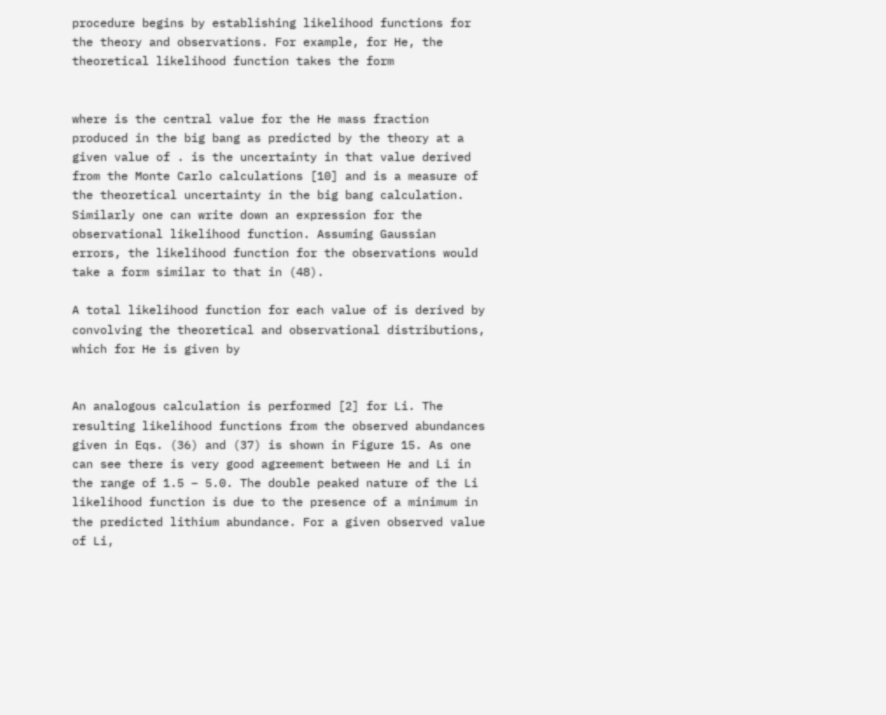procedure begins by establishing likelihood functions for the theory and observations. For example, for He, the theoretical likelihood function takes the form


where is the central value for the He mass fraction produced in the big bang as predicted by the theory at a given value of . is the uncertainty in that value derived from the Monte Carlo calculations [10] and is a measure of the theoretical uncertainty in the big bang calculation. Similarly one can write down an expression for the observational likelihood function. Assuming Gaussian errors, the likelihood function for the observations would take a form similar to that in (48).

A total likelihood function for each value of is derived by convolving the theoretical and observational distributions, which for He is given by


An analogous calculation is performed [2] for Li. The resulting likelihood functions from the observed abundances given in Eqs. (36) and (37) is shown in Figure 15. As one can see there is very good agreement between He and Li in the range of 1.5 – 5.0. The double peaked nature of the Li likelihood function is due to the presence of a minimum in the predicted lithium abundance. For a given observed value of Li,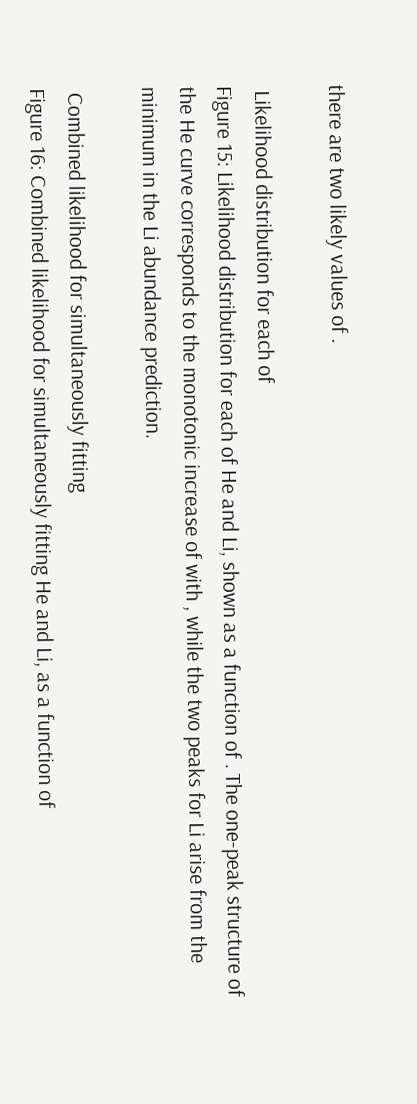there are two likely values of .

 Likelihood distribution for each of
Figure 15: Likelihood distribution for each of He and Li, shown as a function of . The one-peak structure of the He curve corresponds to the monotonic increase of with , while the two peaks for Li arise from the minimum in the Li abundance prediction.

 Combined likelihood for simultaneously fitting
Figure 16: Combined likelihood for simultaneously fitting He and Li, as a function of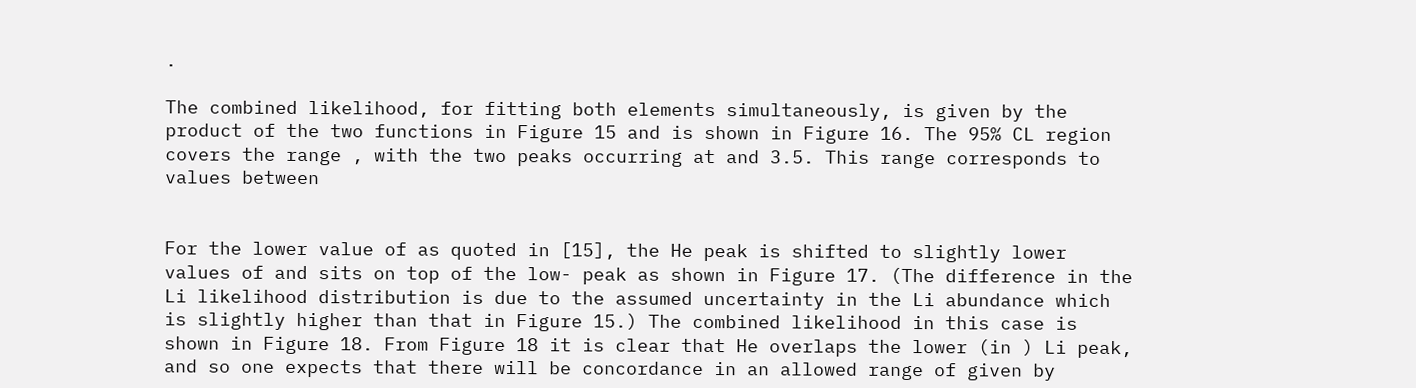.

The combined likelihood, for fitting both elements simultaneously, is given by the product of the two functions in Figure 15 and is shown in Figure 16. The 95% CL region covers the range , with the two peaks occurring at and 3.5. This range corresponds to values between


For the lower value of as quoted in [15], the He peak is shifted to slightly lower values of and sits on top of the low- peak as shown in Figure 17. (The difference in the Li likelihood distribution is due to the assumed uncertainty in the Li abundance which is slightly higher than that in Figure 15.) The combined likelihood in this case is shown in Figure 18. From Figure 18 it is clear that He overlaps the lower (in ) Li peak, and so one expects that there will be concordance in an allowed range of given by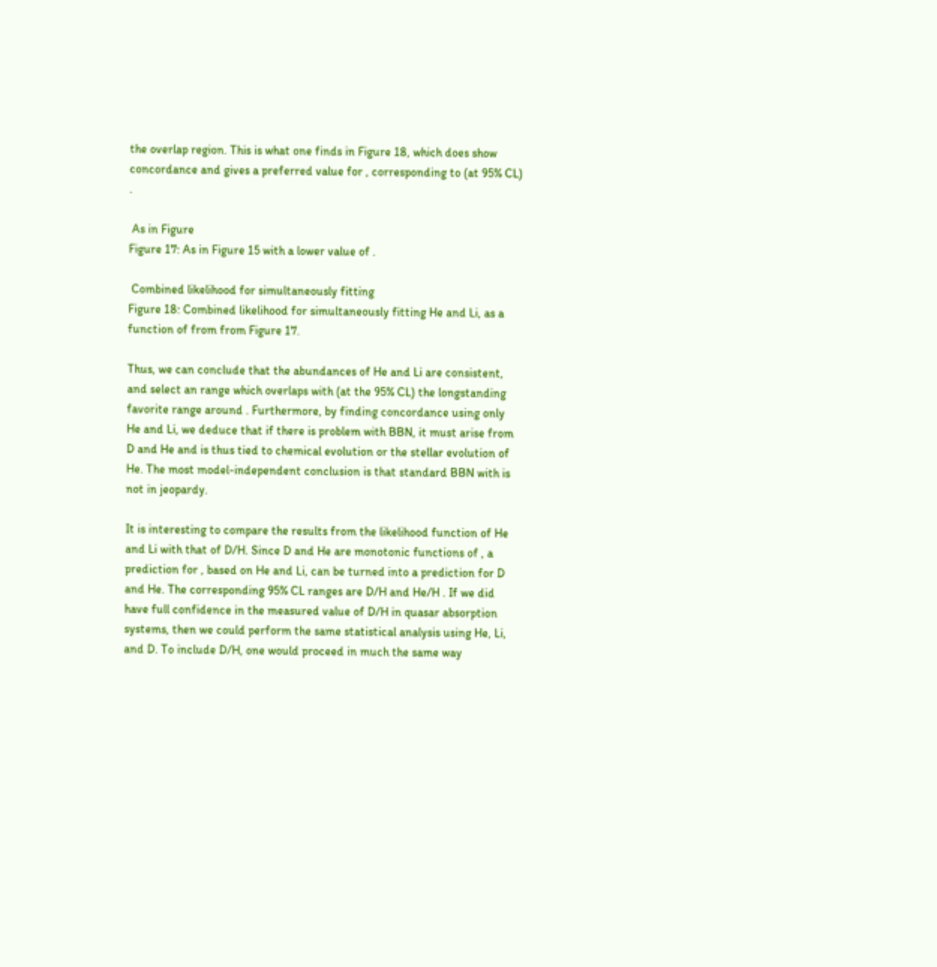the overlap region. This is what one finds in Figure 18, which does show concordance and gives a preferred value for , corresponding to (at 95% CL) .

 As in Figure
Figure 17: As in Figure 15 with a lower value of .

 Combined likelihood for simultaneously fitting
Figure 18: Combined likelihood for simultaneously fitting He and Li, as a function of from from Figure 17.

Thus, we can conclude that the abundances of He and Li are consistent, and select an range which overlaps with (at the 95% CL) the longstanding favorite range around . Furthermore, by finding concordance using only He and Li, we deduce that if there is problem with BBN, it must arise from D and He and is thus tied to chemical evolution or the stellar evolution of He. The most model-independent conclusion is that standard BBN with is not in jeopardy.

It is interesting to compare the results from the likelihood function of He and Li with that of D/H. Since D and He are monotonic functions of , a prediction for , based on He and Li, can be turned into a prediction for D and He. The corresponding 95% CL ranges are D/H and He/H . If we did have full confidence in the measured value of D/H in quasar absorption systems, then we could perform the same statistical analysis using He, Li, and D. To include D/H, one would proceed in much the same way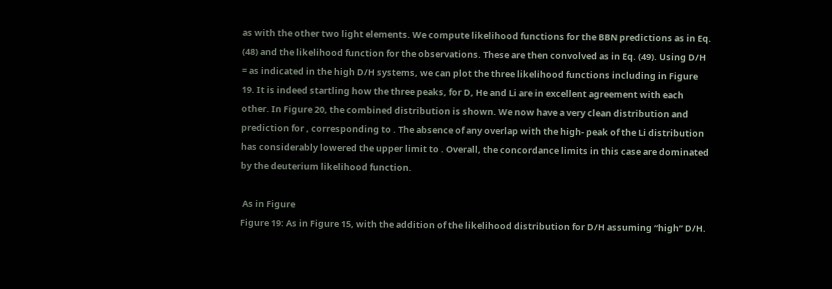as with the other two light elements. We compute likelihood functions for the BBN predictions as in Eq. (48) and the likelihood function for the observations. These are then convolved as in Eq. (49). Using D/H = as indicated in the high D/H systems, we can plot the three likelihood functions including in Figure 19. It is indeed startling how the three peaks, for D, He and Li are in excellent agreement with each other. In Figure 20, the combined distribution is shown. We now have a very clean distribution and prediction for , corresponding to . The absence of any overlap with the high- peak of the Li distribution has considerably lowered the upper limit to . Overall, the concordance limits in this case are dominated by the deuterium likelihood function.

 As in Figure
Figure 19: As in Figure 15, with the addition of the likelihood distribution for D/H assuming “high” D/H.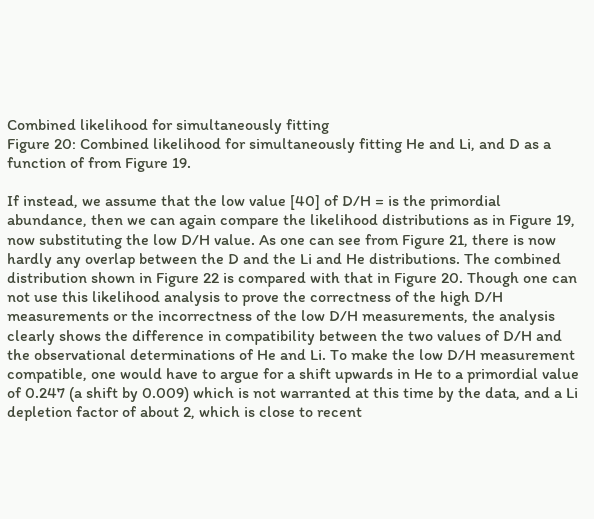Combined likelihood for simultaneously fitting
Figure 20: Combined likelihood for simultaneously fitting He and Li, and D as a function of from Figure 19.

If instead, we assume that the low value [40] of D/H = is the primordial abundance, then we can again compare the likelihood distributions as in Figure 19, now substituting the low D/H value. As one can see from Figure 21, there is now hardly any overlap between the D and the Li and He distributions. The combined distribution shown in Figure 22 is compared with that in Figure 20. Though one can not use this likelihood analysis to prove the correctness of the high D/H measurements or the incorrectness of the low D/H measurements, the analysis clearly shows the difference in compatibility between the two values of D/H and the observational determinations of He and Li. To make the low D/H measurement compatible, one would have to argue for a shift upwards in He to a primordial value of 0.247 (a shift by 0.009) which is not warranted at this time by the data, and a Li depletion factor of about 2, which is close to recent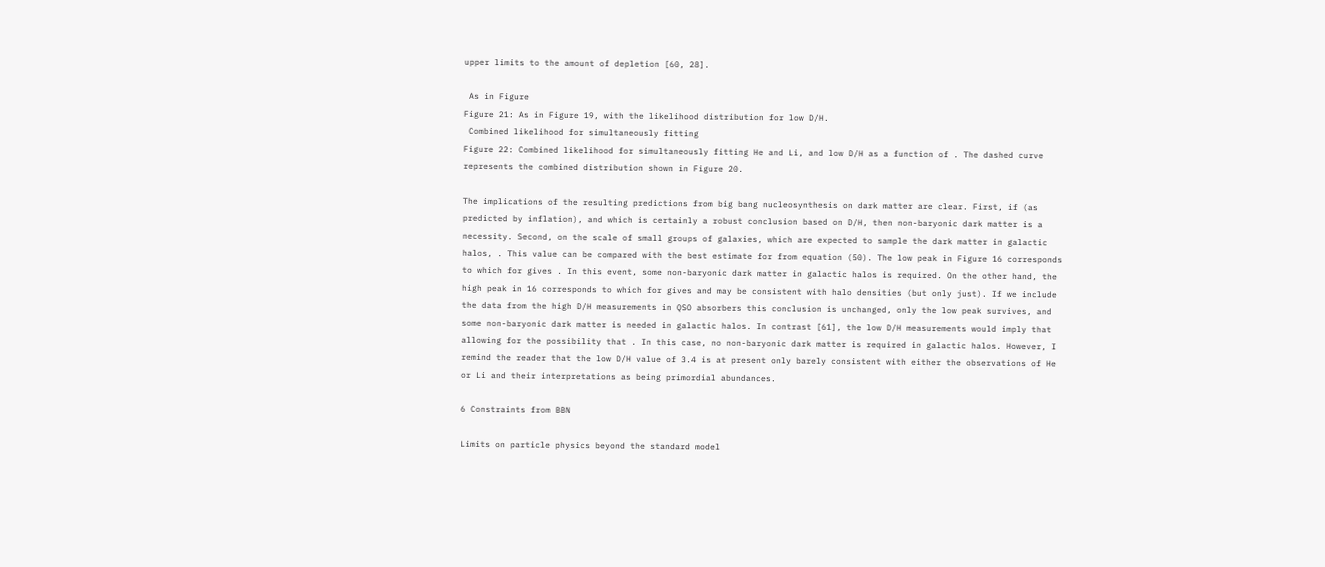upper limits to the amount of depletion [60, 28].

 As in Figure
Figure 21: As in Figure 19, with the likelihood distribution for low D/H.
 Combined likelihood for simultaneously fitting
Figure 22: Combined likelihood for simultaneously fitting He and Li, and low D/H as a function of . The dashed curve represents the combined distribution shown in Figure 20.

The implications of the resulting predictions from big bang nucleosynthesis on dark matter are clear. First, if (as predicted by inflation), and which is certainly a robust conclusion based on D/H, then non-baryonic dark matter is a necessity. Second, on the scale of small groups of galaxies, which are expected to sample the dark matter in galactic halos, . This value can be compared with the best estimate for from equation (50). The low peak in Figure 16 corresponds to which for gives . In this event, some non-baryonic dark matter in galactic halos is required. On the other hand, the high peak in 16 corresponds to which for gives and may be consistent with halo densities (but only just). If we include the data from the high D/H measurements in QSO absorbers this conclusion is unchanged, only the low peak survives, and some non-baryonic dark matter is needed in galactic halos. In contrast [61], the low D/H measurements would imply that allowing for the possibility that . In this case, no non-baryonic dark matter is required in galactic halos. However, I remind the reader that the low D/H value of 3.4 is at present only barely consistent with either the observations of He or Li and their interpretations as being primordial abundances.

6 Constraints from BBN

Limits on particle physics beyond the standard model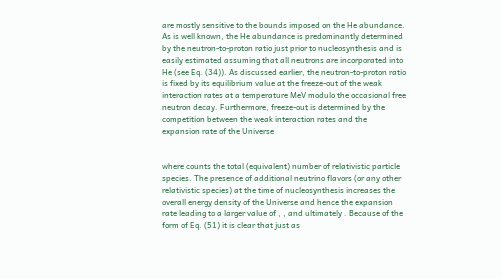are mostly sensitive to the bounds imposed on the He abundance. As is well known, the He abundance is predominantly determined by the neutron-to-proton ratio just prior to nucleosynthesis and is easily estimated assuming that all neutrons are incorporated into He (see Eq. (34)). As discussed earlier, the neutron-to-proton ratio is fixed by its equilibrium value at the freeze-out of the weak interaction rates at a temperature MeV modulo the occasional free neutron decay. Furthermore, freeze-out is determined by the competition between the weak interaction rates and the expansion rate of the Universe


where counts the total (equivalent) number of relativistic particle species. The presence of additional neutrino flavors (or any other relativistic species) at the time of nucleosynthesis increases the overall energy density of the Universe and hence the expansion rate leading to a larger value of , , and ultimately . Because of the form of Eq. (51) it is clear that just as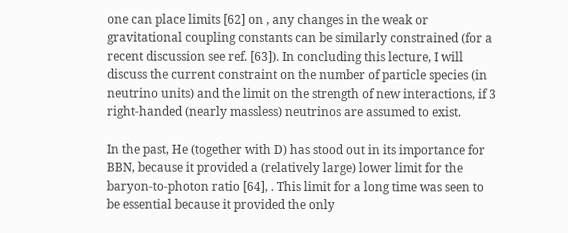one can place limits [62] on , any changes in the weak or gravitational coupling constants can be similarly constrained (for a recent discussion see ref. [63]). In concluding this lecture, I will discuss the current constraint on the number of particle species (in neutrino units) and the limit on the strength of new interactions, if 3 right-handed (nearly massless) neutrinos are assumed to exist.

In the past, He (together with D) has stood out in its importance for BBN, because it provided a (relatively large) lower limit for the baryon-to-photon ratio [64], . This limit for a long time was seen to be essential because it provided the only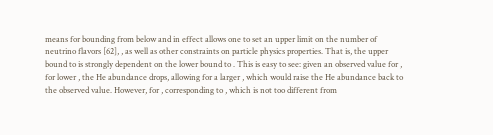means for bounding from below and in effect allows one to set an upper limit on the number of neutrino flavors [62], , as well as other constraints on particle physics properties. That is, the upper bound to is strongly dependent on the lower bound to . This is easy to see: given an observed value for , for lower , the He abundance drops, allowing for a larger , which would raise the He abundance back to the observed value. However, for , corresponding to , which is not too different from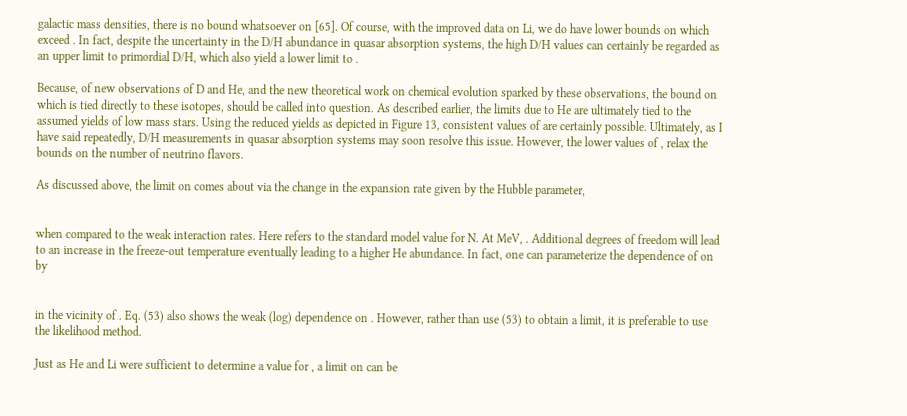galactic mass densities, there is no bound whatsoever on [65]. Of course, with the improved data on Li, we do have lower bounds on which exceed . In fact, despite the uncertainty in the D/H abundance in quasar absorption systems, the high D/H values can certainly be regarded as an upper limit to primordial D/H, which also yield a lower limit to .

Because, of new observations of D and He, and the new theoretical work on chemical evolution sparked by these observations, the bound on which is tied directly to these isotopes, should be called into question. As described earlier, the limits due to He are ultimately tied to the assumed yields of low mass stars. Using the reduced yields as depicted in Figure 13, consistent values of are certainly possible. Ultimately, as I have said repeatedly, D/H measurements in quasar absorption systems may soon resolve this issue. However, the lower values of , relax the bounds on the number of neutrino flavors.

As discussed above, the limit on comes about via the change in the expansion rate given by the Hubble parameter,


when compared to the weak interaction rates. Here refers to the standard model value for N. At MeV, . Additional degrees of freedom will lead to an increase in the freeze-out temperature eventually leading to a higher He abundance. In fact, one can parameterize the dependence of on by


in the vicinity of . Eq. (53) also shows the weak (log) dependence on . However, rather than use (53) to obtain a limit, it is preferable to use the likelihood method.

Just as He and Li were sufficient to determine a value for , a limit on can be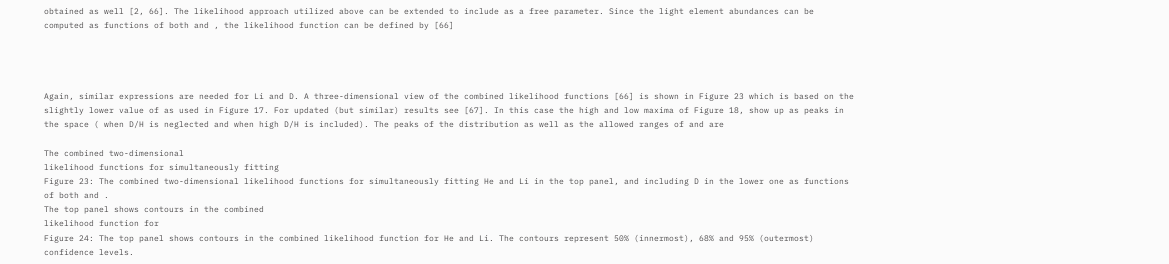obtained as well [2, 66]. The likelihood approach utilized above can be extended to include as a free parameter. Since the light element abundances can be computed as functions of both and , the likelihood function can be defined by [66]




Again, similar expressions are needed for Li and D. A three-dimensional view of the combined likelihood functions [66] is shown in Figure 23 which is based on the slightly lower value of as used in Figure 17. For updated (but similar) results see [67]. In this case the high and low maxima of Figure 18, show up as peaks in the space ( when D/H is neglected and when high D/H is included). The peaks of the distribution as well as the allowed ranges of and are

The combined two-dimensional
likelihood functions for simultaneously fitting
Figure 23: The combined two-dimensional likelihood functions for simultaneously fitting He and Li in the top panel, and including D in the lower one as functions of both and .
The top panel shows contours in the combined
likelihood function for
Figure 24: The top panel shows contours in the combined likelihood function for He and Li. The contours represent 50% (innermost), 68% and 95% (outermost) confidence levels.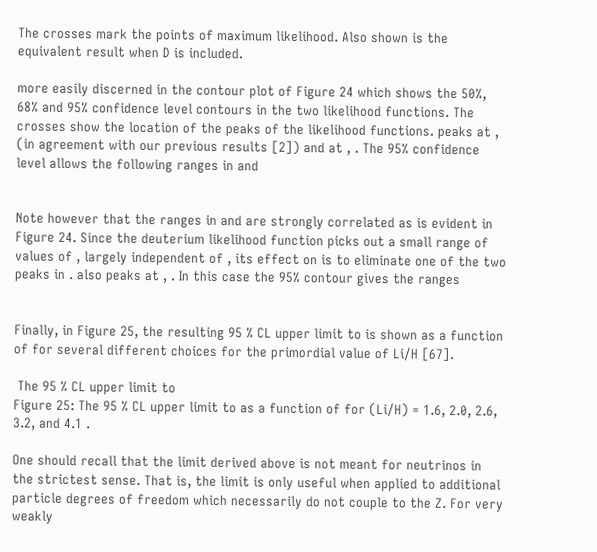The crosses mark the points of maximum likelihood. Also shown is the equivalent result when D is included.

more easily discerned in the contour plot of Figure 24 which shows the 50%, 68% and 95% confidence level contours in the two likelihood functions. The crosses show the location of the peaks of the likelihood functions. peaks at , (in agreement with our previous results [2]) and at , . The 95% confidence level allows the following ranges in and


Note however that the ranges in and are strongly correlated as is evident in Figure 24. Since the deuterium likelihood function picks out a small range of values of , largely independent of , its effect on is to eliminate one of the two peaks in . also peaks at , . In this case the 95% contour gives the ranges


Finally, in Figure 25, the resulting 95 % CL upper limit to is shown as a function of for several different choices for the primordial value of Li/H [67].

 The 95 % CL upper limit to
Figure 25: The 95 % CL upper limit to as a function of for (Li/H) = 1.6, 2.0, 2.6, 3.2, and 4.1 .

One should recall that the limit derived above is not meant for neutrinos in the strictest sense. That is, the limit is only useful when applied to additional particle degrees of freedom which necessarily do not couple to the Z. For very weakly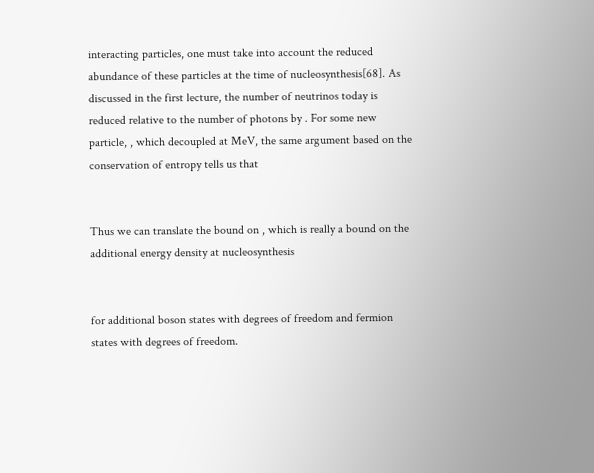interacting particles, one must take into account the reduced abundance of these particles at the time of nucleosynthesis[68]. As discussed in the first lecture, the number of neutrinos today is reduced relative to the number of photons by . For some new particle, , which decoupled at MeV, the same argument based on the conservation of entropy tells us that


Thus we can translate the bound on , which is really a bound on the additional energy density at nucleosynthesis


for additional boson states with degrees of freedom and fermion states with degrees of freedom.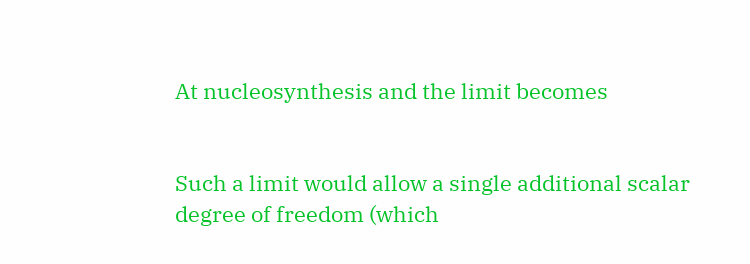At nucleosynthesis and the limit becomes


Such a limit would allow a single additional scalar degree of freedom (which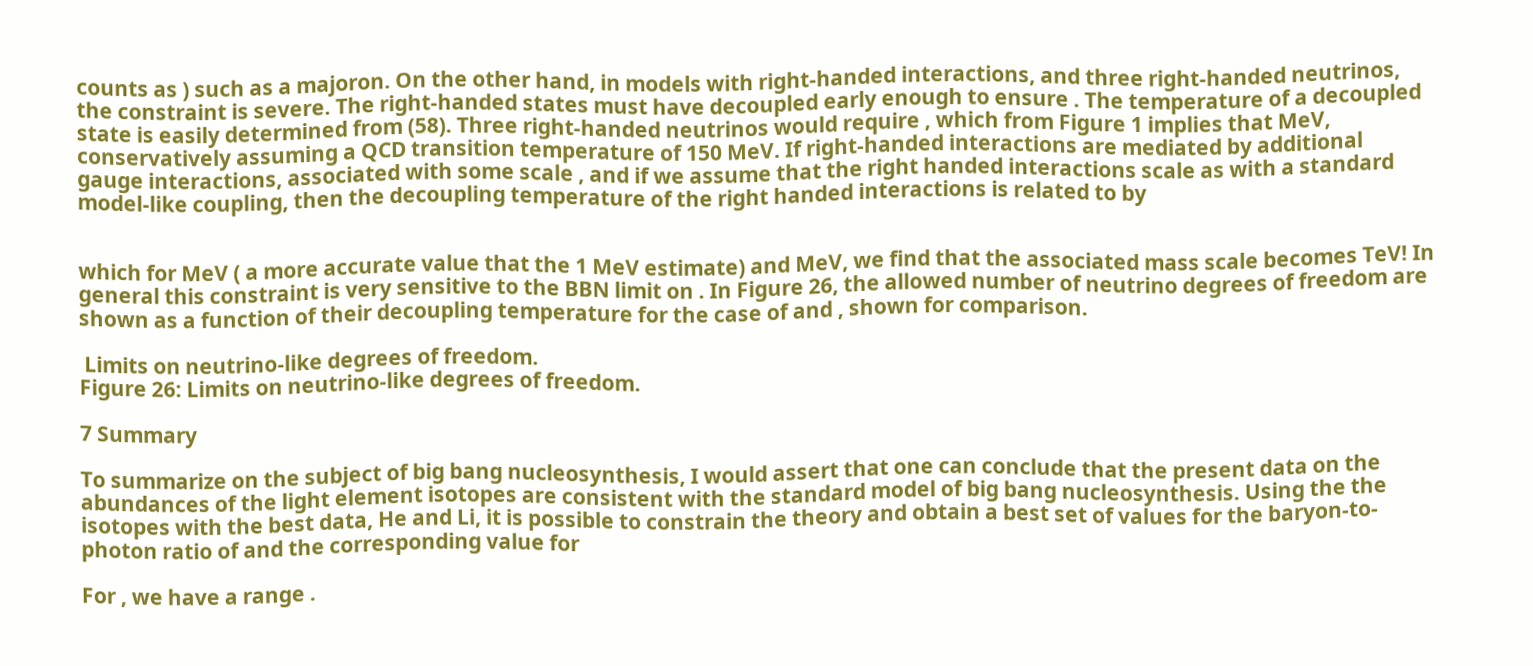counts as ) such as a majoron. On the other hand, in models with right-handed interactions, and three right-handed neutrinos, the constraint is severe. The right-handed states must have decoupled early enough to ensure . The temperature of a decoupled state is easily determined from (58). Three right-handed neutrinos would require , which from Figure 1 implies that MeV, conservatively assuming a QCD transition temperature of 150 MeV. If right-handed interactions are mediated by additional gauge interactions, associated with some scale , and if we assume that the right handed interactions scale as with a standard model-like coupling, then the decoupling temperature of the right handed interactions is related to by


which for MeV ( a more accurate value that the 1 MeV estimate) and MeV, we find that the associated mass scale becomes TeV! In general this constraint is very sensitive to the BBN limit on . In Figure 26, the allowed number of neutrino degrees of freedom are shown as a function of their decoupling temperature for the case of and , shown for comparison.

 Limits on neutrino-like degrees of freedom.
Figure 26: Limits on neutrino-like degrees of freedom.

7 Summary

To summarize on the subject of big bang nucleosynthesis, I would assert that one can conclude that the present data on the abundances of the light element isotopes are consistent with the standard model of big bang nucleosynthesis. Using the the isotopes with the best data, He and Li, it is possible to constrain the theory and obtain a best set of values for the baryon-to-photon ratio of and the corresponding value for

For , we have a range .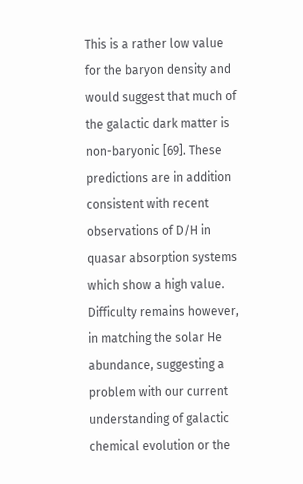This is a rather low value for the baryon density and would suggest that much of the galactic dark matter is non-baryonic [69]. These predictions are in addition consistent with recent observations of D/H in quasar absorption systems which show a high value. Difficulty remains however, in matching the solar He abundance, suggesting a problem with our current understanding of galactic chemical evolution or the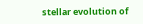stellar evolution of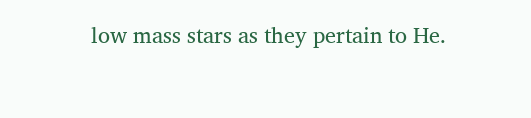low mass stars as they pertain to He.